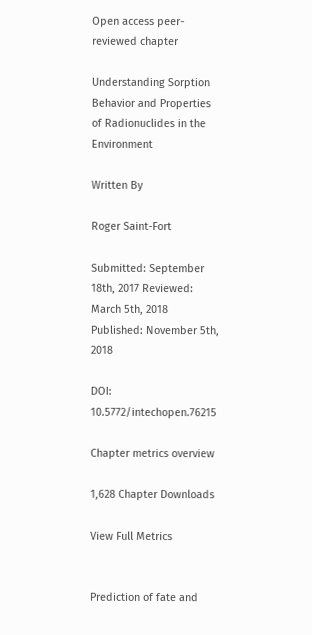Open access peer-reviewed chapter

Understanding Sorption Behavior and Properties of Radionuclides in the Environment

Written By

Roger Saint-Fort

Submitted: September 18th, 2017 Reviewed: March 5th, 2018 Published: November 5th, 2018

DOI: 10.5772/intechopen.76215

Chapter metrics overview

1,628 Chapter Downloads

View Full Metrics


Prediction of fate and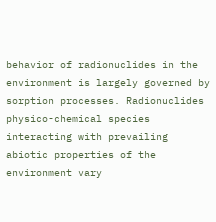behavior of radionuclides in the environment is largely governed by sorption processes. Radionuclides physico-chemical species interacting with prevailing abiotic properties of the environment vary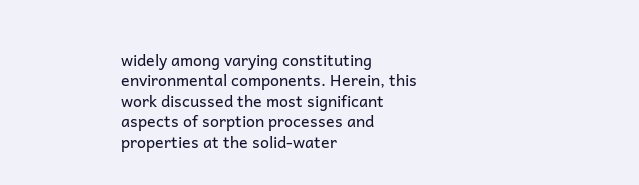widely among varying constituting environmental components. Herein, this work discussed the most significant aspects of sorption processes and properties at the solid-water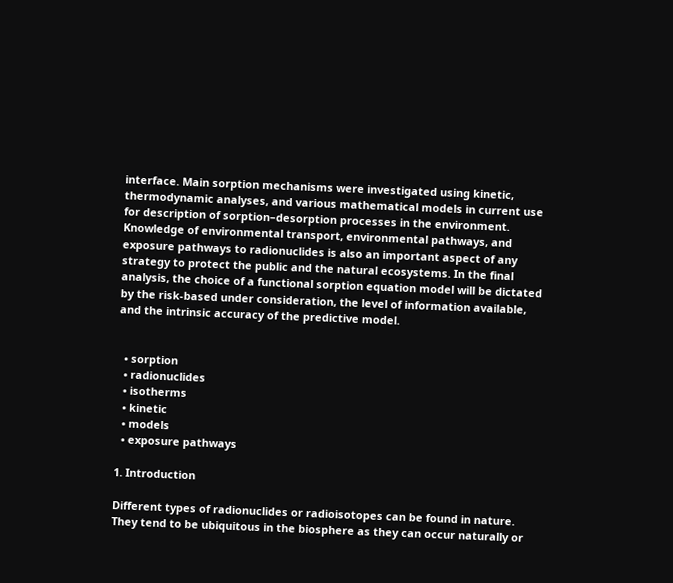interface. Main sorption mechanisms were investigated using kinetic, thermodynamic analyses, and various mathematical models in current use for description of sorption–desorption processes in the environment. Knowledge of environmental transport, environmental pathways, and exposure pathways to radionuclides is also an important aspect of any strategy to protect the public and the natural ecosystems. In the final analysis, the choice of a functional sorption equation model will be dictated by the risk-based under consideration, the level of information available, and the intrinsic accuracy of the predictive model.


  • sorption
  • radionuclides
  • isotherms
  • kinetic
  • models
  • exposure pathways

1. Introduction

Different types of radionuclides or radioisotopes can be found in nature. They tend to be ubiquitous in the biosphere as they can occur naturally or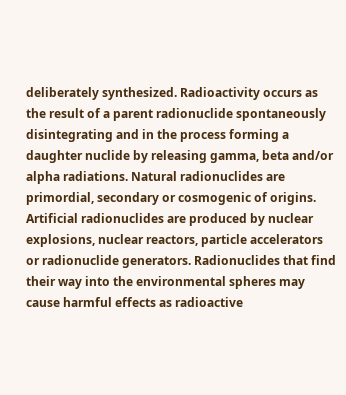deliberately synthesized. Radioactivity occurs as the result of a parent radionuclide spontaneously disintegrating and in the process forming a daughter nuclide by releasing gamma, beta and/or alpha radiations. Natural radionuclides are primordial, secondary or cosmogenic of origins. Artificial radionuclides are produced by nuclear explosions, nuclear reactors, particle accelerators or radionuclide generators. Radionuclides that find their way into the environmental spheres may cause harmful effects as radioactive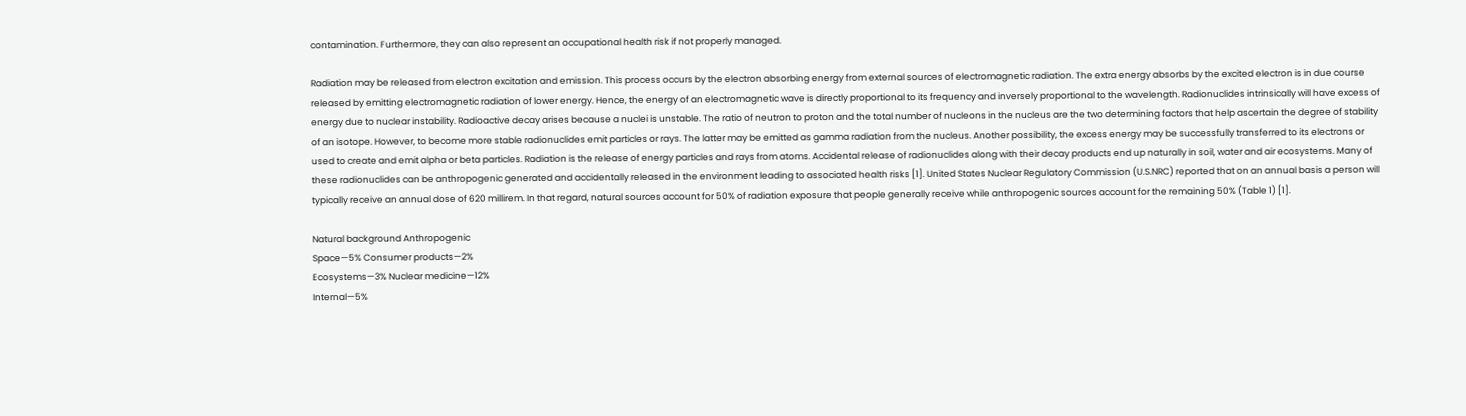contamination. Furthermore, they can also represent an occupational health risk if not properly managed.

Radiation may be released from electron excitation and emission. This process occurs by the electron absorbing energy from external sources of electromagnetic radiation. The extra energy absorbs by the excited electron is in due course released by emitting electromagnetic radiation of lower energy. Hence, the energy of an electromagnetic wave is directly proportional to its frequency and inversely proportional to the wavelength. Radionuclides intrinsically will have excess of energy due to nuclear instability. Radioactive decay arises because a nuclei is unstable. The ratio of neutron to proton and the total number of nucleons in the nucleus are the two determining factors that help ascertain the degree of stability of an isotope. However, to become more stable radionuclides emit particles or rays. The latter may be emitted as gamma radiation from the nucleus. Another possibility, the excess energy may be successfully transferred to its electrons or used to create and emit alpha or beta particles. Radiation is the release of energy particles and rays from atoms. Accidental release of radionuclides along with their decay products end up naturally in soil, water and air ecosystems. Many of these radionuclides can be anthropogenic generated and accidentally released in the environment leading to associated health risks [1]. United States Nuclear Regulatory Commission (U.S.NRC) reported that on an annual basis a person will typically receive an annual dose of 620 millirem. In that regard, natural sources account for 50% of radiation exposure that people generally receive while anthropogenic sources account for the remaining 50% (Table 1) [1].

Natural background Anthropogenic
Space—5% Consumer products—2%
Ecosystems—3% Nuclear medicine—12%
Internal—5%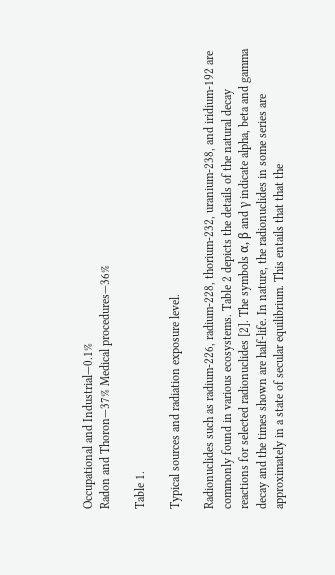Occupational and Industrial—0.1%
Radon and Thoron—37% Medical procedures—36%

Table 1.

Typical sources and radiation exposure level.

Radionuclides such as radium-226, radium-228, thorium-232, uranium-238, and iridium-192 are commonly found in various ecosystems. Table 2 depicts the details of the natural decay reactions for selected radionuclides [2]. The symbols α, β and γ indicate alpha, beta and gamma decay and the times shown are half-life. In nature, the radionuclides in some series are approximately in a state of secular equilibrium. This entails that that the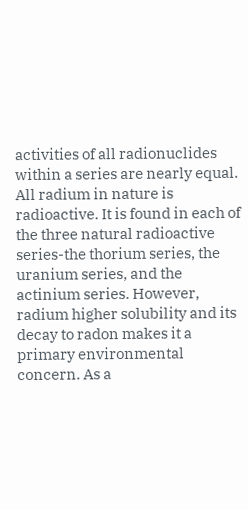activities of all radionuclides within a series are nearly equal. All radium in nature is radioactive. It is found in each of the three natural radioactive series-the thorium series, the uranium series, and the actinium series. However, radium higher solubility and its decay to radon makes it a primary environmental concern. As a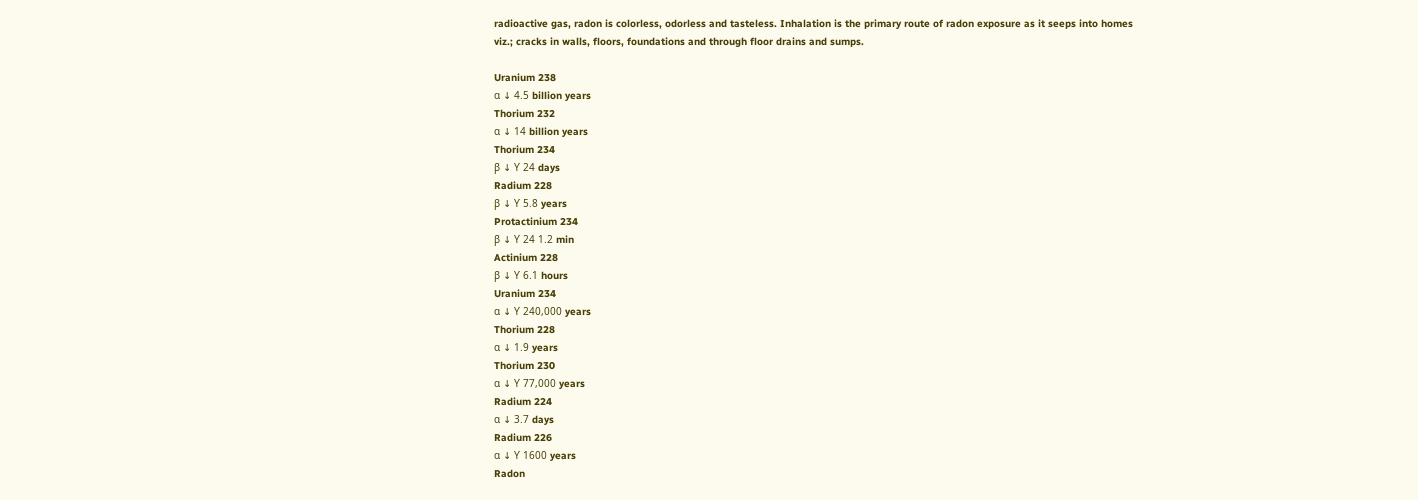radioactive gas, radon is colorless, odorless and tasteless. Inhalation is the primary route of radon exposure as it seeps into homes viz.; cracks in walls, floors, foundations and through floor drains and sumps.

Uranium 238
α ↓ 4.5 billion years
Thorium 232
α ↓ 14 billion years
Thorium 234
β ↓ ϒ 24 days
Radium 228
β ↓ ϒ 5.8 years
Protactinium 234
β ↓ ϒ 24 1.2 min
Actinium 228
β ↓ ϒ 6.1 hours
Uranium 234
α ↓ ϒ 240,000 years
Thorium 228
α ↓ 1.9 years
Thorium 230
α ↓ ϒ 77,000 years
Radium 224
α ↓ 3.7 days
Radium 226
α ↓ ϒ 1600 years
Radon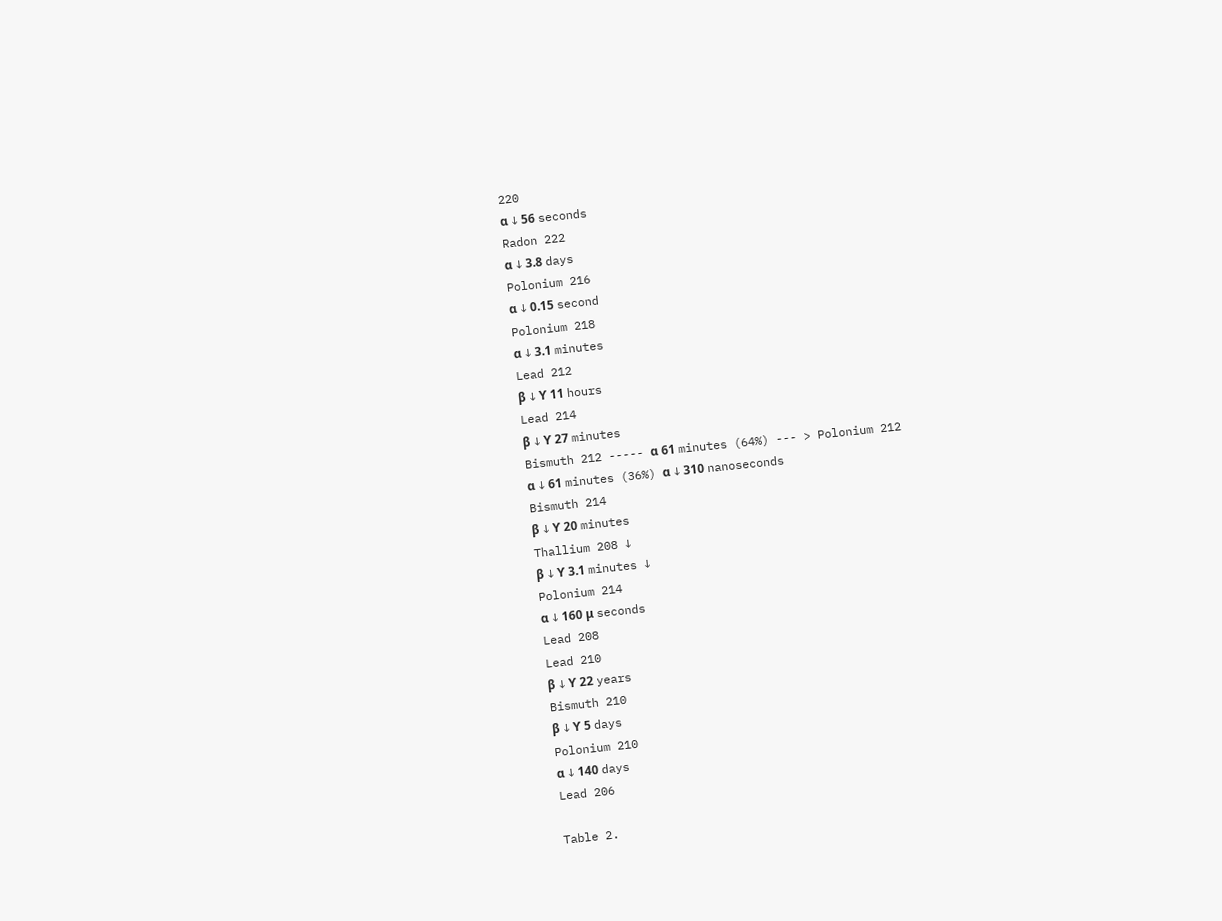220
α ↓ 56 seconds
Radon 222
α ↓ 3.8 days
Polonium 216
α ↓ 0.15 second
Polonium 218
α ↓ 3.1 minutes
Lead 212
β ↓ ϒ 11 hours
Lead 214
β ↓ ϒ 27 minutes
Bismuth 212 ----- α 61 minutes (64%) --- > Polonium 212
α ↓ 61 minutes (36%) α ↓ 310 nanoseconds
Bismuth 214
β ↓ ϒ 20 minutes
Thallium 208 ↓
β ↓ ϒ 3.1 minutes ↓
Polonium 214
α ↓ 160 μ seconds
Lead 208
Lead 210
β ↓ ϒ 22 years
Bismuth 210
β ↓ ϒ 5 days
Polonium 210
α ↓ 140 days
Lead 206

Table 2.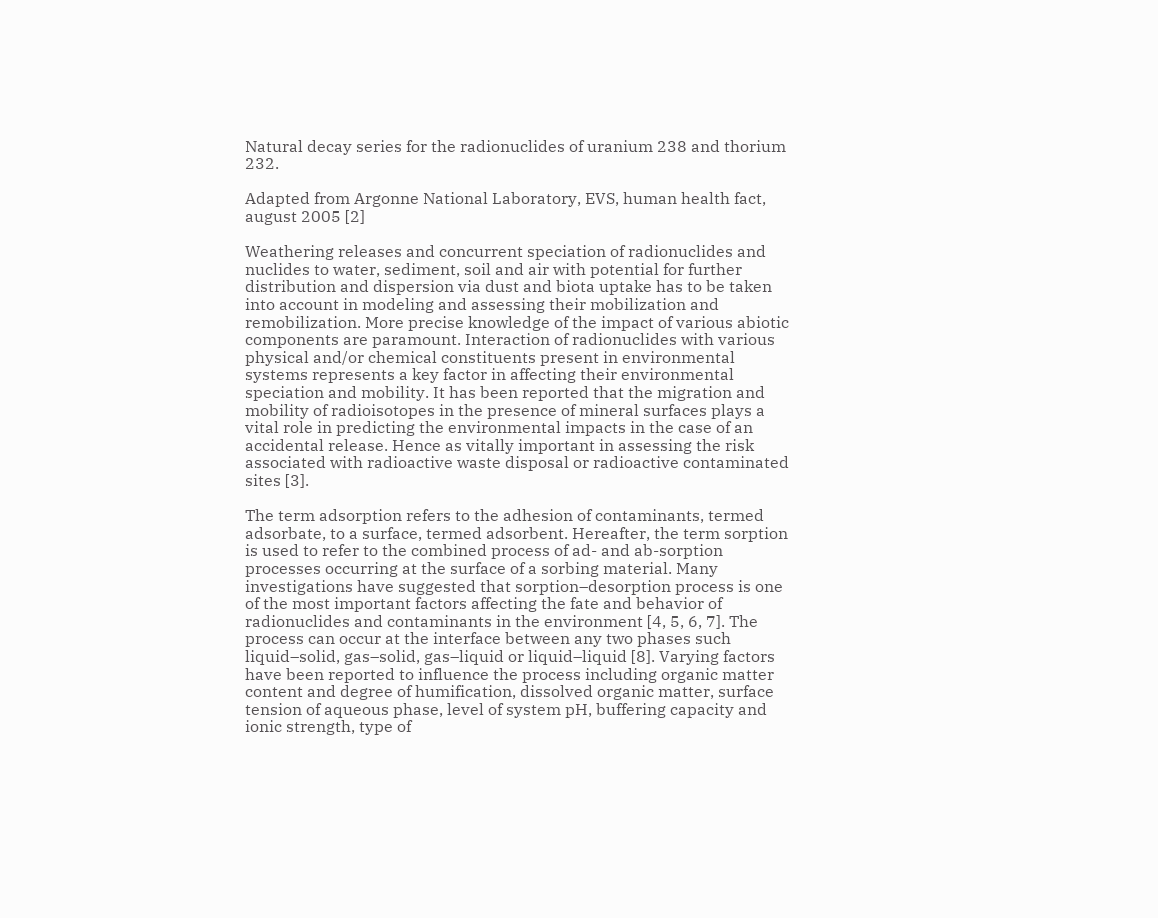Natural decay series for the radionuclides of uranium 238 and thorium 232.

Adapted from Argonne National Laboratory, EVS, human health fact, august 2005 [2]

Weathering releases and concurrent speciation of radionuclides and nuclides to water, sediment, soil and air with potential for further distribution and dispersion via dust and biota uptake has to be taken into account in modeling and assessing their mobilization and remobilization. More precise knowledge of the impact of various abiotic components are paramount. Interaction of radionuclides with various physical and/or chemical constituents present in environmental systems represents a key factor in affecting their environmental speciation and mobility. It has been reported that the migration and mobility of radioisotopes in the presence of mineral surfaces plays a vital role in predicting the environmental impacts in the case of an accidental release. Hence as vitally important in assessing the risk associated with radioactive waste disposal or radioactive contaminated sites [3].

The term adsorption refers to the adhesion of contaminants, termed adsorbate, to a surface, termed adsorbent. Hereafter, the term sorption is used to refer to the combined process of ad- and ab-sorption processes occurring at the surface of a sorbing material. Many investigations have suggested that sorption–desorption process is one of the most important factors affecting the fate and behavior of radionuclides and contaminants in the environment [4, 5, 6, 7]. The process can occur at the interface between any two phases such liquid–solid, gas–solid, gas–liquid or liquid–liquid [8]. Varying factors have been reported to influence the process including organic matter content and degree of humification, dissolved organic matter, surface tension of aqueous phase, level of system pH, buffering capacity and ionic strength, type of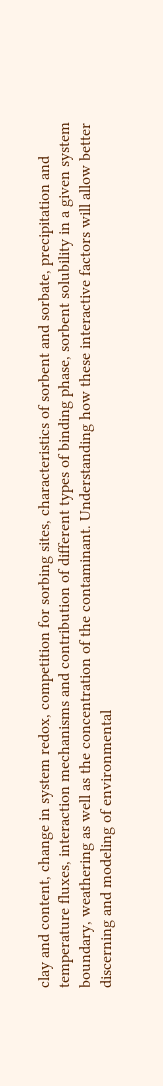clay and content, change in system redox, competition for sorbing sites, characteristics of sorbent and sorbate, precipitation and temperature fluxes, interaction mechanisms and contribution of different types of binding phase, sorbent solubility in a given system boundary, weathering as well as the concentration of the contaminant. Understanding how these interactive factors will allow better discerning and modeling of environmental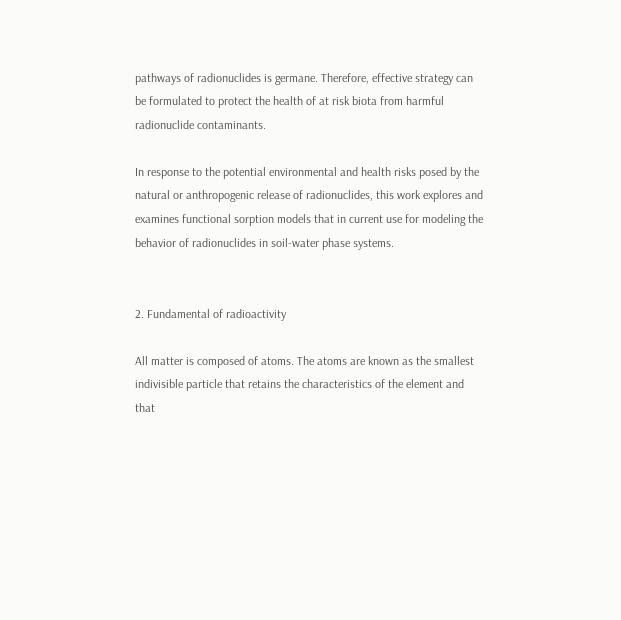pathways of radionuclides is germane. Therefore, effective strategy can be formulated to protect the health of at risk biota from harmful radionuclide contaminants.

In response to the potential environmental and health risks posed by the natural or anthropogenic release of radionuclides, this work explores and examines functional sorption models that in current use for modeling the behavior of radionuclides in soil-water phase systems.


2. Fundamental of radioactivity

All matter is composed of atoms. The atoms are known as the smallest indivisible particle that retains the characteristics of the element and that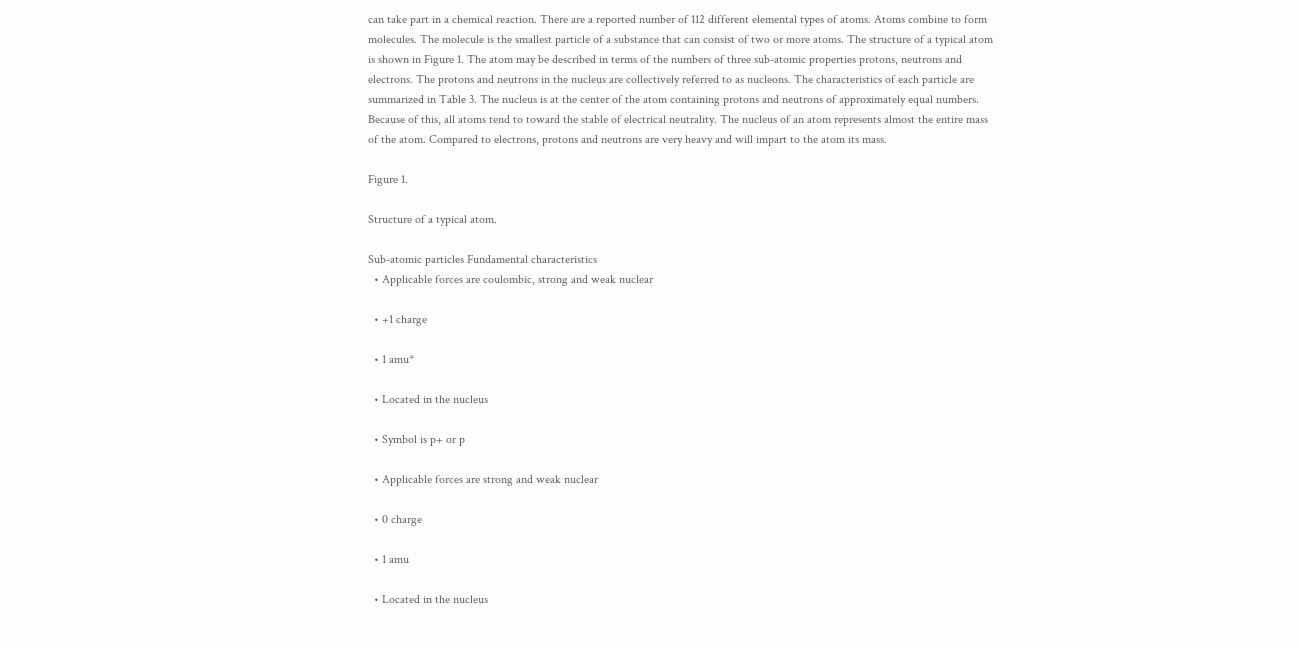can take part in a chemical reaction. There are a reported number of 112 different elemental types of atoms. Atoms combine to form molecules. The molecule is the smallest particle of a substance that can consist of two or more atoms. The structure of a typical atom is shown in Figure 1. The atom may be described in terms of the numbers of three sub-atomic properties protons, neutrons and electrons. The protons and neutrons in the nucleus are collectively referred to as nucleons. The characteristics of each particle are summarized in Table 3. The nucleus is at the center of the atom containing protons and neutrons of approximately equal numbers. Because of this, all atoms tend to toward the stable of electrical neutrality. The nucleus of an atom represents almost the entire mass of the atom. Compared to electrons, protons and neutrons are very heavy and will impart to the atom its mass.

Figure 1.

Structure of a typical atom.

Sub-atomic particles Fundamental characteristics
  • Applicable forces are coulombic, strong and weak nuclear

  • +1 charge

  • 1 amu*

  • Located in the nucleus

  • Symbol is p+ or p

  • Applicable forces are strong and weak nuclear

  • 0 charge

  • 1 amu

  • Located in the nucleus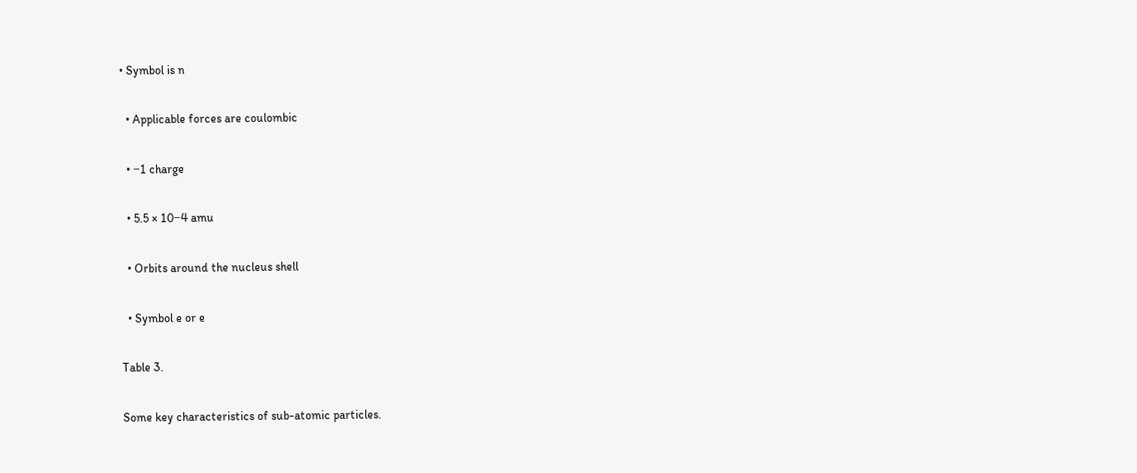• Symbol is n

  • Applicable forces are coulombic

  • −1 charge

  • 5.5 × 10−4 amu

  • Orbits around the nucleus shell

  • Symbol e or e

Table 3.

Some key characteristics of sub-atomic particles.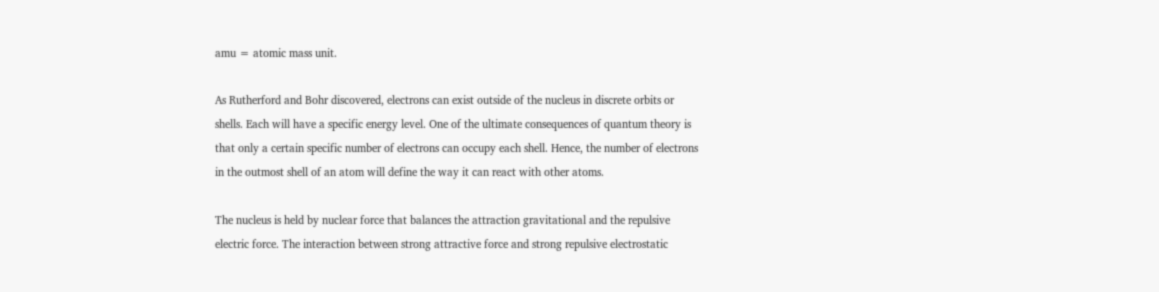amu = atomic mass unit.

As Rutherford and Bohr discovered, electrons can exist outside of the nucleus in discrete orbits or shells. Each will have a specific energy level. One of the ultimate consequences of quantum theory is that only a certain specific number of electrons can occupy each shell. Hence, the number of electrons in the outmost shell of an atom will define the way it can react with other atoms.

The nucleus is held by nuclear force that balances the attraction gravitational and the repulsive electric force. The interaction between strong attractive force and strong repulsive electrostatic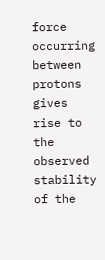force occurring between protons gives rise to the observed stability of the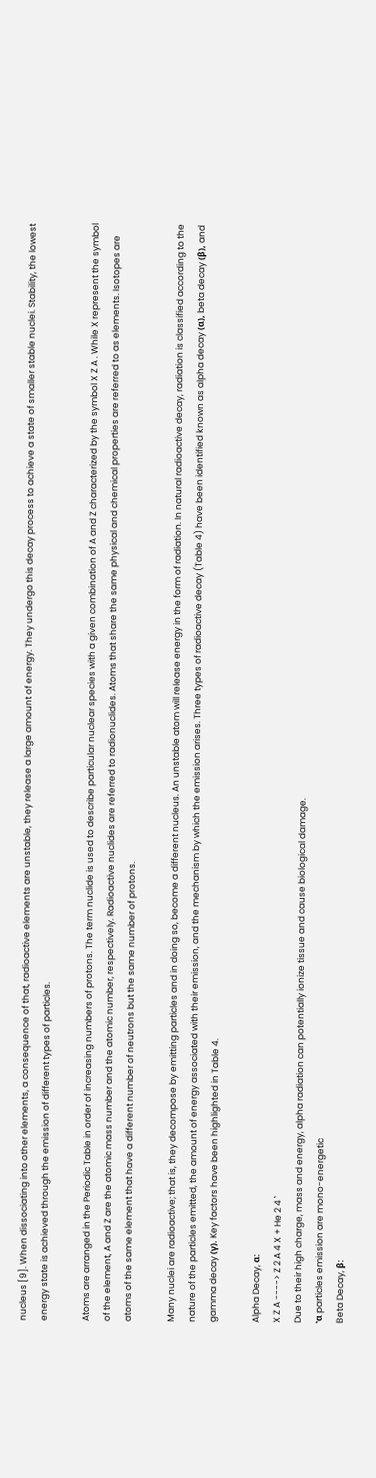nucleus [9]. When dissociating into other elements, a consequence of that, radioactive elements are unstable, they release a large amount of energy. They undergo this decay process to achieve a state of smaller stable nuclei. Stability, the lowest energy state is achieved through the emission of different types of particles.

Atoms are arranged in the Periodic Table in order of increasing numbers of protons. The term nuclide is used to describe particular nuclear species with a given combination of A and Z characterized by the symbol X Z A . While X represent the symbol of the element, A and Z are the atomic mass number and the atomic number, respectively. Radioactive nuclides are referred to radionuclides. Atoms that share the same physical and chemical properties are referred to as elements. Isotopes are atoms of the same element that have a different number of neutrons but the same number of protons.

Many nuclei are radioactive; that is, they decompose by emitting particles and in doing so, become a different nucleus. An unstable atom will release energy in the form of radiation. In natural radioactive decay, radiation is classified according to the nature of the particles emitted, the amount of energy associated with their emission, and the mechanism by which the emission arises. Three types of radioactive decay (Table 4) have been identified known as alpha decay (α), beta decay (β), and gamma decay (γ). Key factors have been highlighted in Table 4.

Alpha Decay, α:
X Z A ----> Z 2 A 4 X + He 2 4 ʽ
Due to their high charge, mass and energy, alpha radiation can potentially ionize tissue and cause biological damage.
ʽα particles emission are mono-energetic
Beta Decay, β: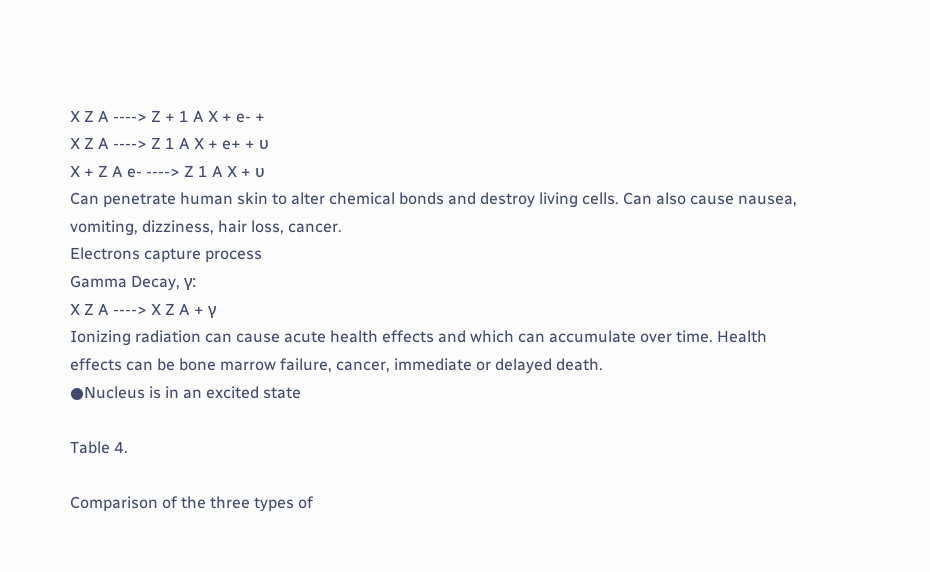X Z A ----> Z + 1 A X + e- +
X Z A ----> Z 1 A X + e+ + υ
X + Z A e- ----> Z 1 A X + υ
Can penetrate human skin to alter chemical bonds and destroy living cells. Can also cause nausea, vomiting, dizziness, hair loss, cancer.
Electrons capture process
Gamma Decay, γ:
X Z A ----> X Z A + γ
Ionizing radiation can cause acute health effects and which can accumulate over time. Health effects can be bone marrow failure, cancer, immediate or delayed death.
●Nucleus is in an excited state

Table 4.

Comparison of the three types of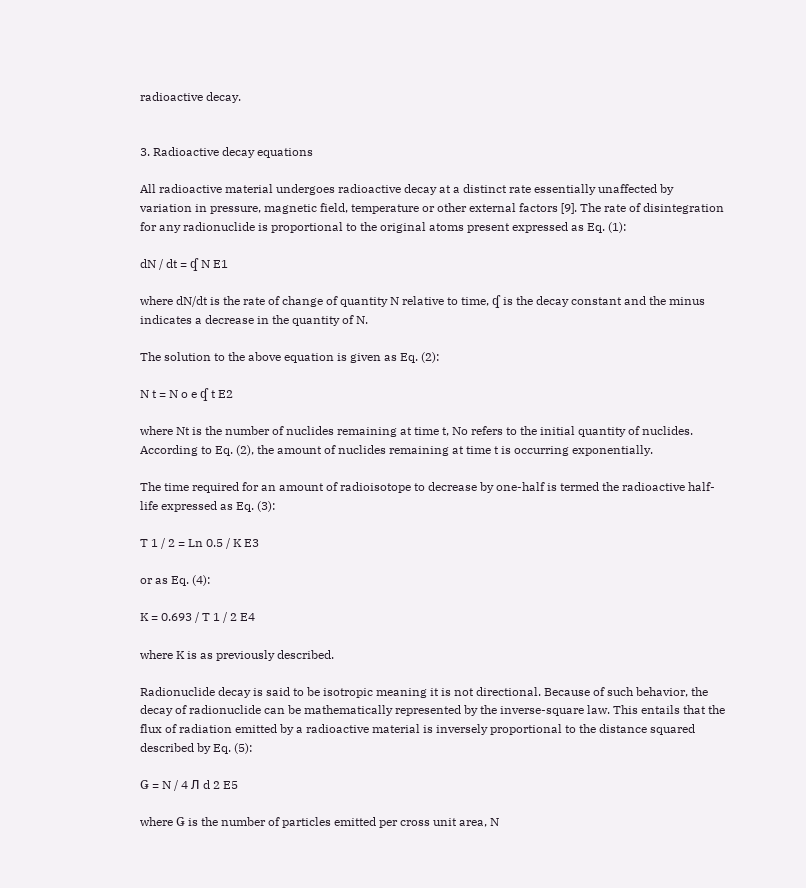radioactive decay.


3. Radioactive decay equations

All radioactive material undergoes radioactive decay at a distinct rate essentially unaffected by variation in pressure, magnetic field, temperature or other external factors [9]. The rate of disintegration for any radionuclide is proportional to the original atoms present expressed as Eq. (1):

dN / dt = ʠ N E1

where dN/dt is the rate of change of quantity N relative to time, ʠ is the decay constant and the minus indicates a decrease in the quantity of N.

The solution to the above equation is given as Eq. (2):

N t = N o e ʠ t E2

where Nt is the number of nuclides remaining at time t, No refers to the initial quantity of nuclides. According to Eq. (2), the amount of nuclides remaining at time t is occurring exponentially.

The time required for an amount of radioisotope to decrease by one-half is termed the radioactive half-life expressed as Eq. (3):

T 1 / 2 = Ln 0.5 / K E3

or as Eq. (4):

K = 0.693 / T 1 / 2 E4

where K is as previously described.

Radionuclide decay is said to be isotropic meaning it is not directional. Because of such behavior, the decay of radionuclide can be mathematically represented by the inverse-square law. This entails that the flux of radiation emitted by a radioactive material is inversely proportional to the distance squared described by Eq. (5):

Ǥ = N / 4 Л d 2 E5

where Ǥ is the number of particles emitted per cross unit area, N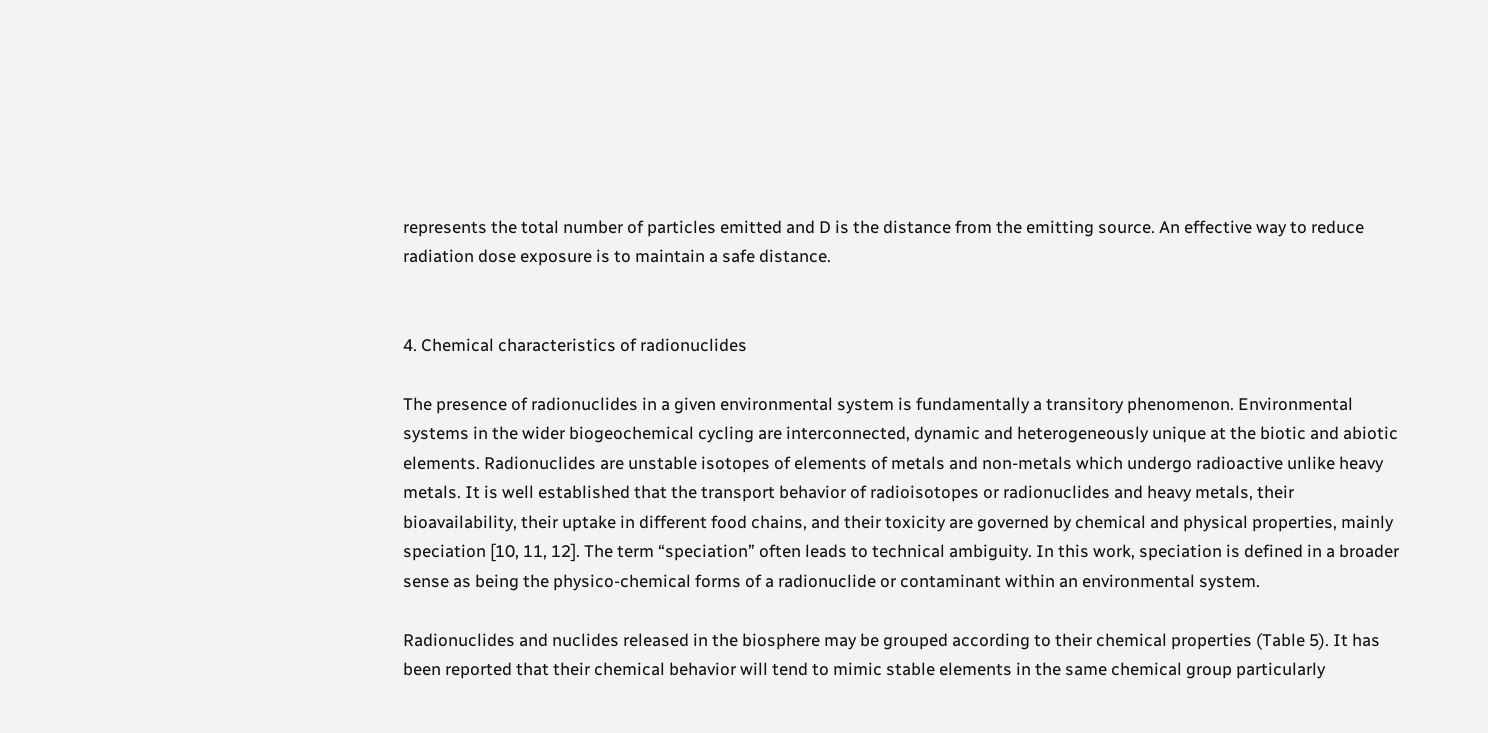represents the total number of particles emitted and D is the distance from the emitting source. An effective way to reduce radiation dose exposure is to maintain a safe distance.


4. Chemical characteristics of radionuclides

The presence of radionuclides in a given environmental system is fundamentally a transitory phenomenon. Environmental systems in the wider biogeochemical cycling are interconnected, dynamic and heterogeneously unique at the biotic and abiotic elements. Radionuclides are unstable isotopes of elements of metals and non-metals which undergo radioactive unlike heavy metals. It is well established that the transport behavior of radioisotopes or radionuclides and heavy metals, their bioavailability, their uptake in different food chains, and their toxicity are governed by chemical and physical properties, mainly speciation [10, 11, 12]. The term “speciation” often leads to technical ambiguity. In this work, speciation is defined in a broader sense as being the physico-chemical forms of a radionuclide or contaminant within an environmental system.

Radionuclides and nuclides released in the biosphere may be grouped according to their chemical properties (Table 5). It has been reported that their chemical behavior will tend to mimic stable elements in the same chemical group particularly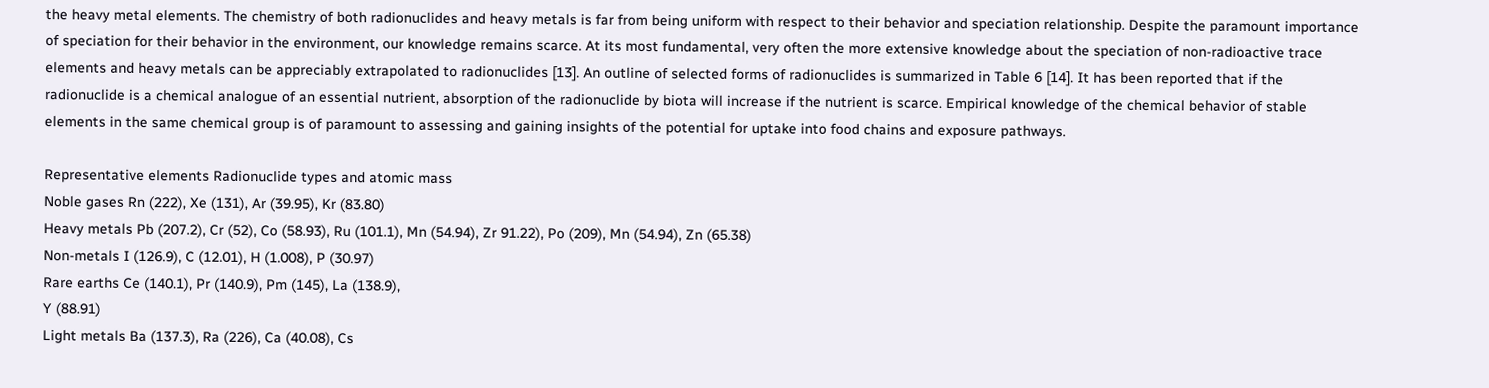the heavy metal elements. The chemistry of both radionuclides and heavy metals is far from being uniform with respect to their behavior and speciation relationship. Despite the paramount importance of speciation for their behavior in the environment, our knowledge remains scarce. At its most fundamental, very often the more extensive knowledge about the speciation of non-radioactive trace elements and heavy metals can be appreciably extrapolated to radionuclides [13]. An outline of selected forms of radionuclides is summarized in Table 6 [14]. It has been reported that if the radionuclide is a chemical analogue of an essential nutrient, absorption of the radionuclide by biota will increase if the nutrient is scarce. Empirical knowledge of the chemical behavior of stable elements in the same chemical group is of paramount to assessing and gaining insights of the potential for uptake into food chains and exposure pathways.

Representative elements Radionuclide types and atomic mass
Noble gases Rn (222), Xe (131), Ar (39.95), Kr (83.80)
Heavy metals Pb (207.2), Cr (52), Co (58.93), Ru (101.1), Mn (54.94), Zr 91.22), Po (209), Mn (54.94), Zn (65.38)
Non-metals I (126.9), C (12.01), H (1.008), P (30.97)
Rare earths Ce (140.1), Pr (140.9), Pm (145), La (138.9),
Y (88.91)
Light metals Ba (137.3), Ra (226), Ca (40.08), Cs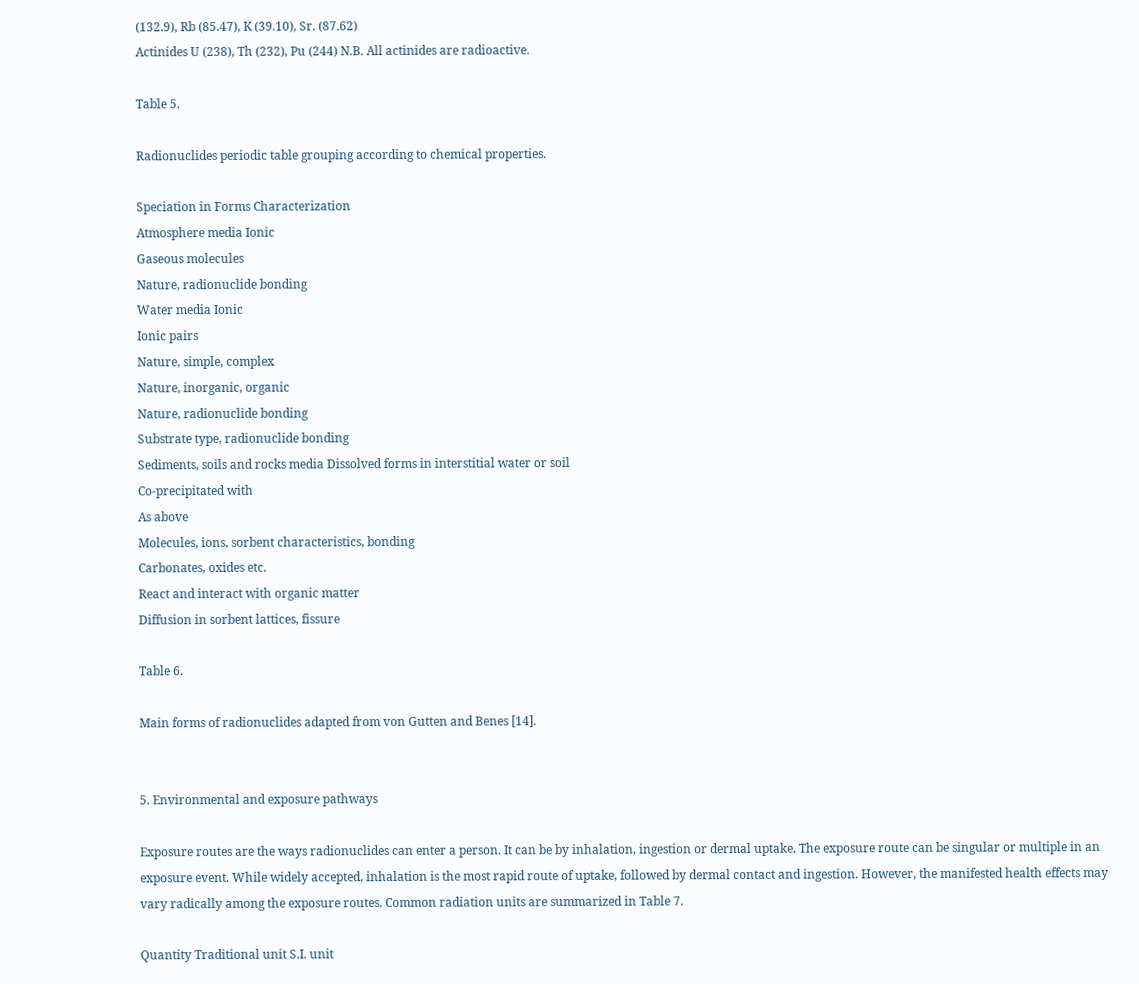(132.9), Rb (85.47), K (39.10), Sr. (87.62)
Actinides U (238), Th (232), Pu (244) N.B. All actinides are radioactive.

Table 5.

Radionuclides periodic table grouping according to chemical properties.

Speciation in Forms Characterization
Atmosphere media Ionic
Gaseous molecules
Nature, radionuclide bonding
Water media Ionic
Ionic pairs
Nature, simple, complex
Nature, inorganic, organic
Nature, radionuclide bonding
Substrate type, radionuclide bonding
Sediments, soils and rocks media Dissolved forms in interstitial water or soil
Co-precipitated with
As above
Molecules, ions, sorbent characteristics, bonding
Carbonates, oxides etc.
React and interact with organic matter
Diffusion in sorbent lattices, fissure

Table 6.

Main forms of radionuclides adapted from von Gutten and Benes [14].


5. Environmental and exposure pathways

Exposure routes are the ways radionuclides can enter a person. It can be by inhalation, ingestion or dermal uptake. The exposure route can be singular or multiple in an exposure event. While widely accepted, inhalation is the most rapid route of uptake, followed by dermal contact and ingestion. However, the manifested health effects may vary radically among the exposure routes. Common radiation units are summarized in Table 7.

Quantity Traditional unit S.I. unit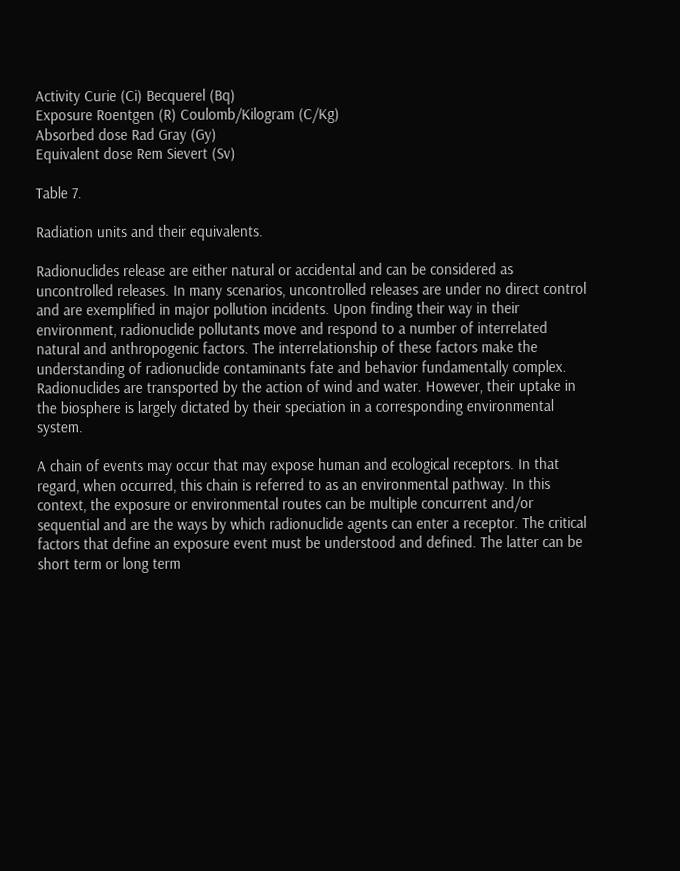Activity Curie (Ci) Becquerel (Bq)
Exposure Roentgen (R) Coulomb/Kilogram (C/Kg)
Absorbed dose Rad Gray (Gy)
Equivalent dose Rem Sievert (Sv)

Table 7.

Radiation units and their equivalents.

Radionuclides release are either natural or accidental and can be considered as uncontrolled releases. In many scenarios, uncontrolled releases are under no direct control and are exemplified in major pollution incidents. Upon finding their way in their environment, radionuclide pollutants move and respond to a number of interrelated natural and anthropogenic factors. The interrelationship of these factors make the understanding of radionuclide contaminants fate and behavior fundamentally complex. Radionuclides are transported by the action of wind and water. However, their uptake in the biosphere is largely dictated by their speciation in a corresponding environmental system.

A chain of events may occur that may expose human and ecological receptors. In that regard, when occurred, this chain is referred to as an environmental pathway. In this context, the exposure or environmental routes can be multiple concurrent and/or sequential and are the ways by which radionuclide agents can enter a receptor. The critical factors that define an exposure event must be understood and defined. The latter can be short term or long term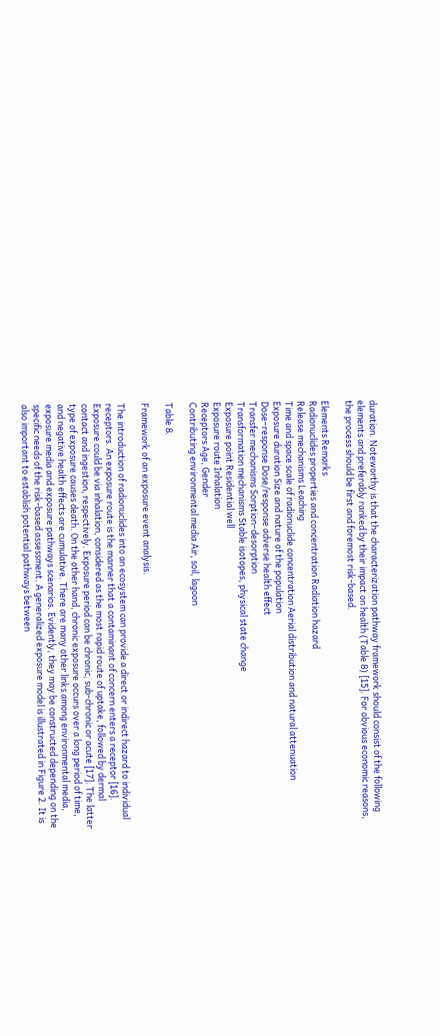duration. Noteworthy is that the characterization pathway framework should consist of the following elements and preferably ranked by their impact on health (Table 8) [15]. For obvious economic reasons, the process should be first and foremost risk-based.

Elements Remarks
Radionuclides properties and concentration Radiation hazard
Release mechanisms Leaching
Time and space scale of radionuclide concentration Aerial distribution and natural attenuation
Exposure duration Size and nature of the population
Dose–response Dose/response adverse health effect
Transfer mechanisms Sorption–desorption
Transformation mechanisms Stable isotopes, physical state change
Exposure point Residential well
Exposure route Inhalation
Receptors Age, Gender
Contributing environmental media Air, soil, lagoon

Table 8.

Framework of an exposure event analysis.

The introduction of radionuclides into an ecosystem can provide a direct or indirect hazard to individual receptors. An exposure route is the manner that a contaminant of concern enters a receptor [16]. Exposure could be via inhalation, considered as the most rapid route of uptake, followed by dermal contact and ingestion, respectively. Exposure period can be chronic, sub-chronic or acute [17]. The latter type of exposure causes death. On the other hand, chronic exposure occurs over a long period of time, and negative health effects are cumulative. There are many other links among environmental media, exposure media and exposure pathways scenarios. Evidently, they may be constructed depending on the specific needs of the risk-based assessment. A generalized exposure model is illustrated in Figure 2. It is also important to establish potential pathways between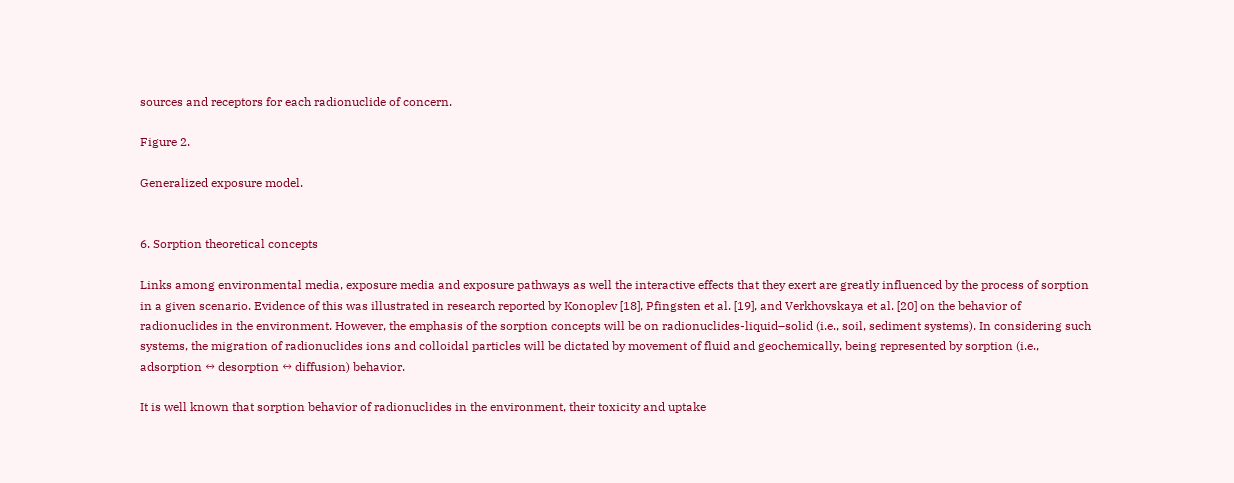sources and receptors for each radionuclide of concern.

Figure 2.

Generalized exposure model.


6. Sorption theoretical concepts

Links among environmental media, exposure media and exposure pathways as well the interactive effects that they exert are greatly influenced by the process of sorption in a given scenario. Evidence of this was illustrated in research reported by Konoplev [18], Pfingsten et al. [19], and Verkhovskaya et al. [20] on the behavior of radionuclides in the environment. However, the emphasis of the sorption concepts will be on radionuclides-liquid–solid (i.e., soil, sediment systems). In considering such systems, the migration of radionuclides ions and colloidal particles will be dictated by movement of fluid and geochemically, being represented by sorption (i.e., adsorption ↔ desorption ↔ diffusion) behavior.

It is well known that sorption behavior of radionuclides in the environment, their toxicity and uptake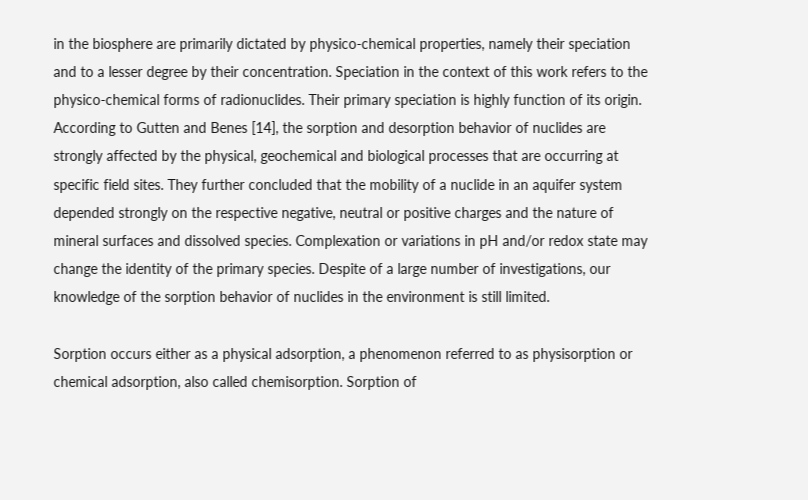in the biosphere are primarily dictated by physico-chemical properties, namely their speciation and to a lesser degree by their concentration. Speciation in the context of this work refers to the physico-chemical forms of radionuclides. Their primary speciation is highly function of its origin. According to Gutten and Benes [14], the sorption and desorption behavior of nuclides are strongly affected by the physical, geochemical and biological processes that are occurring at specific field sites. They further concluded that the mobility of a nuclide in an aquifer system depended strongly on the respective negative, neutral or positive charges and the nature of mineral surfaces and dissolved species. Complexation or variations in pH and/or redox state may change the identity of the primary species. Despite of a large number of investigations, our knowledge of the sorption behavior of nuclides in the environment is still limited.

Sorption occurs either as a physical adsorption, a phenomenon referred to as physisorption or chemical adsorption, also called chemisorption. Sorption of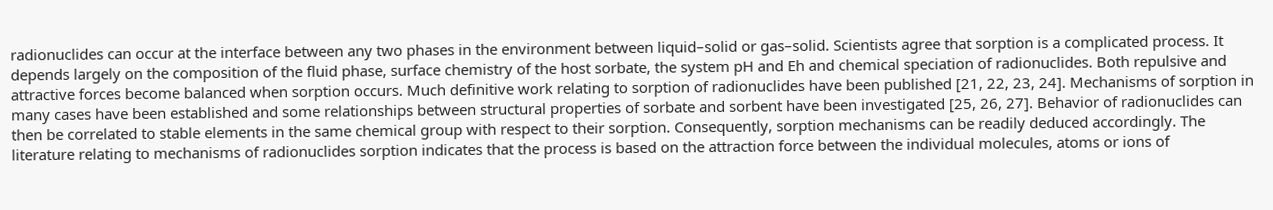radionuclides can occur at the interface between any two phases in the environment between liquid–solid or gas–solid. Scientists agree that sorption is a complicated process. It depends largely on the composition of the fluid phase, surface chemistry of the host sorbate, the system pH and Eh and chemical speciation of radionuclides. Both repulsive and attractive forces become balanced when sorption occurs. Much definitive work relating to sorption of radionuclides have been published [21, 22, 23, 24]. Mechanisms of sorption in many cases have been established and some relationships between structural properties of sorbate and sorbent have been investigated [25, 26, 27]. Behavior of radionuclides can then be correlated to stable elements in the same chemical group with respect to their sorption. Consequently, sorption mechanisms can be readily deduced accordingly. The literature relating to mechanisms of radionuclides sorption indicates that the process is based on the attraction force between the individual molecules, atoms or ions of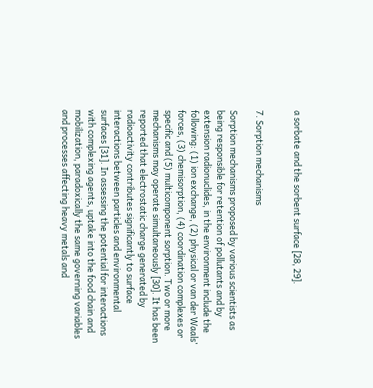a sorbate and the sorbent surface [28, 29].


7. Sorption mechanisms

Sorption mechanisms proposed by various scientists as being responsible for retention of pollutants and by extension radionuclides, in the environment include the following: (1) ion exchange, (2) physical or van der Waals’ forces, (3) chemisorption, (4) coordination complexes or specific and (5) multicomponent sorption. Two or more mechanisms may operate simultaneously [30]. It has been reported that electrostatic charge generated by radioactivity contributes significantly to surface interactions between particles and environmental surfaces [31]. In assessing the potential for interactions with complexing agents, uptake into the food chain and mobilization, paradoxically the same governing variables and processes affecting heavy metals and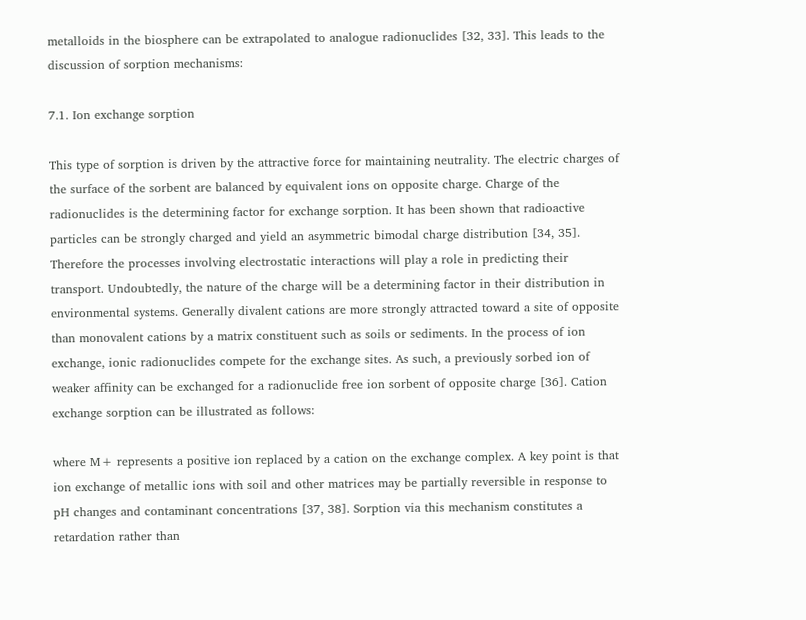metalloids in the biosphere can be extrapolated to analogue radionuclides [32, 33]. This leads to the discussion of sorption mechanisms:

7.1. Ion exchange sorption

This type of sorption is driven by the attractive force for maintaining neutrality. The electric charges of the surface of the sorbent are balanced by equivalent ions on opposite charge. Charge of the radionuclides is the determining factor for exchange sorption. It has been shown that radioactive particles can be strongly charged and yield an asymmetric bimodal charge distribution [34, 35]. Therefore the processes involving electrostatic interactions will play a role in predicting their transport. Undoubtedly, the nature of the charge will be a determining factor in their distribution in environmental systems. Generally divalent cations are more strongly attracted toward a site of opposite than monovalent cations by a matrix constituent such as soils or sediments. In the process of ion exchange, ionic radionuclides compete for the exchange sites. As such, a previously sorbed ion of weaker affinity can be exchanged for a radionuclide free ion sorbent of opposite charge [36]. Cation exchange sorption can be illustrated as follows:

where M+ represents a positive ion replaced by a cation on the exchange complex. A key point is that ion exchange of metallic ions with soil and other matrices may be partially reversible in response to pH changes and contaminant concentrations [37, 38]. Sorption via this mechanism constitutes a retardation rather than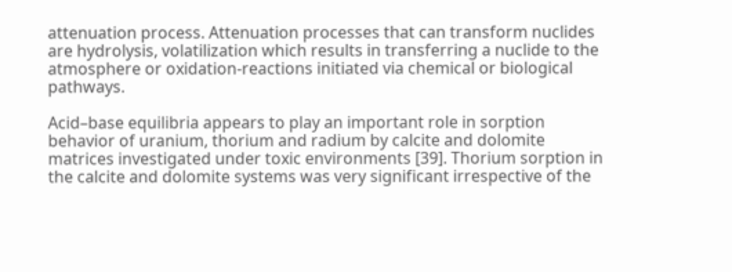attenuation process. Attenuation processes that can transform nuclides are hydrolysis, volatilization which results in transferring a nuclide to the atmosphere or oxidation-reactions initiated via chemical or biological pathways.

Acid–base equilibria appears to play an important role in sorption behavior of uranium, thorium and radium by calcite and dolomite matrices investigated under toxic environments [39]. Thorium sorption in the calcite and dolomite systems was very significant irrespective of the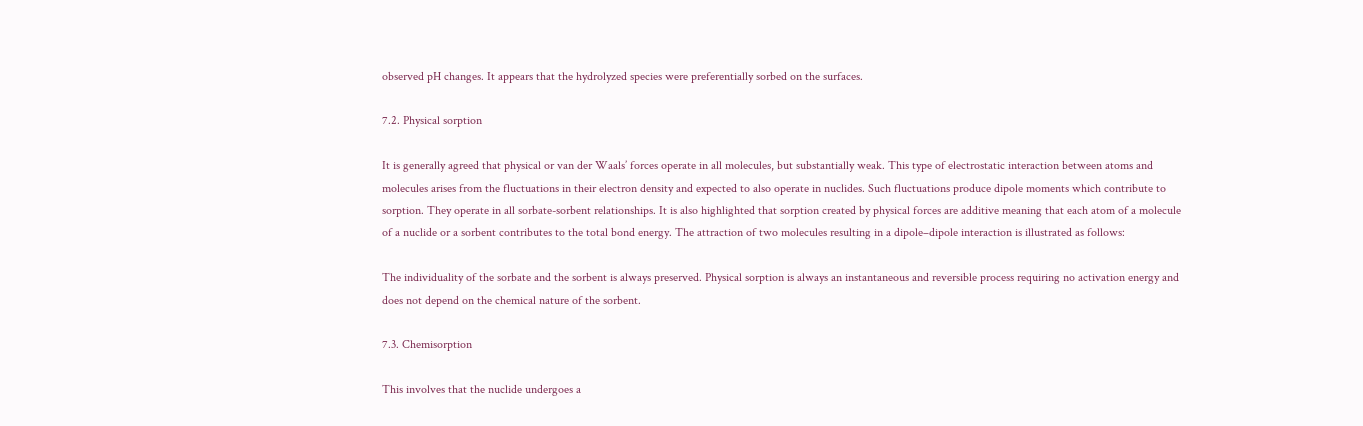observed pH changes. It appears that the hydrolyzed species were preferentially sorbed on the surfaces.

7.2. Physical sorption

It is generally agreed that physical or van der Waals’ forces operate in all molecules, but substantially weak. This type of electrostatic interaction between atoms and molecules arises from the fluctuations in their electron density and expected to also operate in nuclides. Such fluctuations produce dipole moments which contribute to sorption. They operate in all sorbate-sorbent relationships. It is also highlighted that sorption created by physical forces are additive meaning that each atom of a molecule of a nuclide or a sorbent contributes to the total bond energy. The attraction of two molecules resulting in a dipole–dipole interaction is illustrated as follows:

The individuality of the sorbate and the sorbent is always preserved. Physical sorption is always an instantaneous and reversible process requiring no activation energy and does not depend on the chemical nature of the sorbent.

7.3. Chemisorption

This involves that the nuclide undergoes a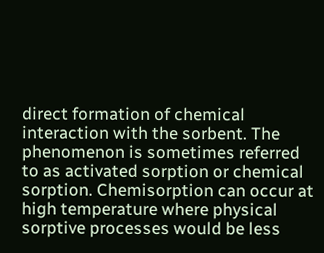direct formation of chemical interaction with the sorbent. The phenomenon is sometimes referred to as activated sorption or chemical sorption. Chemisorption can occur at high temperature where physical sorptive processes would be less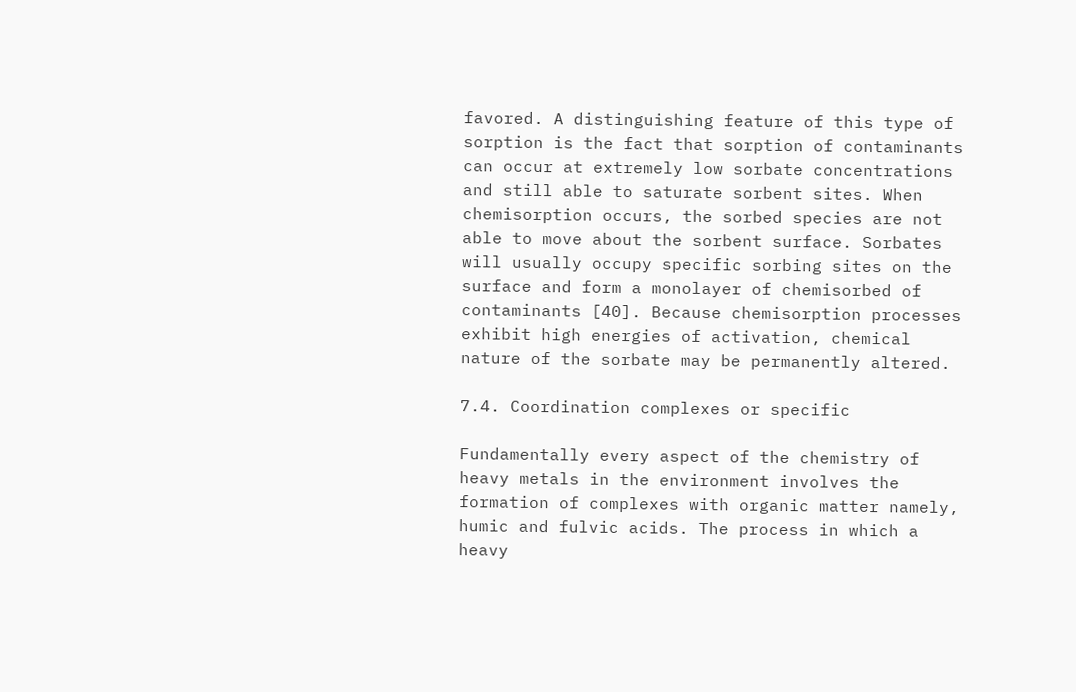favored. A distinguishing feature of this type of sorption is the fact that sorption of contaminants can occur at extremely low sorbate concentrations and still able to saturate sorbent sites. When chemisorption occurs, the sorbed species are not able to move about the sorbent surface. Sorbates will usually occupy specific sorbing sites on the surface and form a monolayer of chemisorbed of contaminants [40]. Because chemisorption processes exhibit high energies of activation, chemical nature of the sorbate may be permanently altered.

7.4. Coordination complexes or specific

Fundamentally every aspect of the chemistry of heavy metals in the environment involves the formation of complexes with organic matter namely, humic and fulvic acids. The process in which a heavy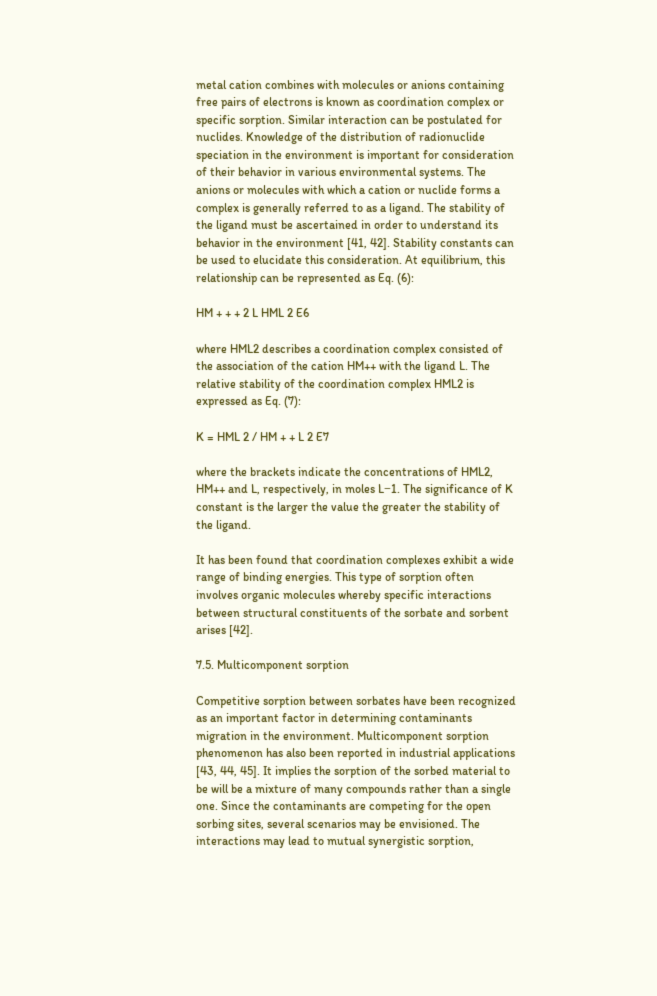metal cation combines with molecules or anions containing free pairs of electrons is known as coordination complex or specific sorption. Similar interaction can be postulated for nuclides. Knowledge of the distribution of radionuclide speciation in the environment is important for consideration of their behavior in various environmental systems. The anions or molecules with which a cation or nuclide forms a complex is generally referred to as a ligand. The stability of the ligand must be ascertained in order to understand its behavior in the environment [41, 42]. Stability constants can be used to elucidate this consideration. At equilibrium, this relationship can be represented as Eq. (6):

HM + + + 2 L HML 2 E6

where HML2 describes a coordination complex consisted of the association of the cation HM++ with the ligand L. The relative stability of the coordination complex HML2 is expressed as Eq. (7):

K = HML 2 / HM + + L 2 E7

where the brackets indicate the concentrations of HML2, HM++ and L, respectively, in moles L−1. The significance of K constant is the larger the value the greater the stability of the ligand.

It has been found that coordination complexes exhibit a wide range of binding energies. This type of sorption often involves organic molecules whereby specific interactions between structural constituents of the sorbate and sorbent arises [42].

7.5. Multicomponent sorption

Competitive sorption between sorbates have been recognized as an important factor in determining contaminants migration in the environment. Multicomponent sorption phenomenon has also been reported in industrial applications [43, 44, 45]. It implies the sorption of the sorbed material to be will be a mixture of many compounds rather than a single one. Since the contaminants are competing for the open sorbing sites, several scenarios may be envisioned. The interactions may lead to mutual synergistic sorption,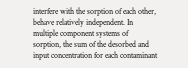interfere with the sorption of each other, behave relatively independent. In multiple component systems of sorption, the sum of the desorbed and input concentration for each contaminant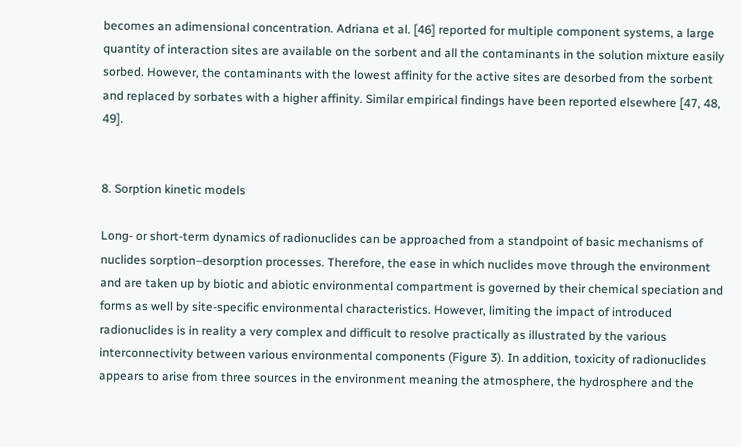becomes an adimensional concentration. Adriana et al. [46] reported for multiple component systems, a large quantity of interaction sites are available on the sorbent and all the contaminants in the solution mixture easily sorbed. However, the contaminants with the lowest affinity for the active sites are desorbed from the sorbent and replaced by sorbates with a higher affinity. Similar empirical findings have been reported elsewhere [47, 48, 49].


8. Sorption kinetic models

Long- or short-term dynamics of radionuclides can be approached from a standpoint of basic mechanisms of nuclides sorption–desorption processes. Therefore, the ease in which nuclides move through the environment and are taken up by biotic and abiotic environmental compartment is governed by their chemical speciation and forms as well by site-specific environmental characteristics. However, limiting the impact of introduced radionuclides is in reality a very complex and difficult to resolve practically as illustrated by the various interconnectivity between various environmental components (Figure 3). In addition, toxicity of radionuclides appears to arise from three sources in the environment meaning the atmosphere, the hydrosphere and the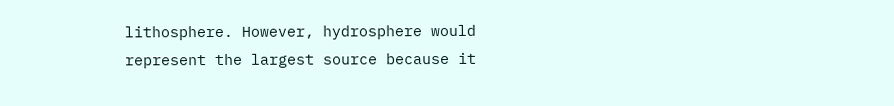lithosphere. However, hydrosphere would represent the largest source because it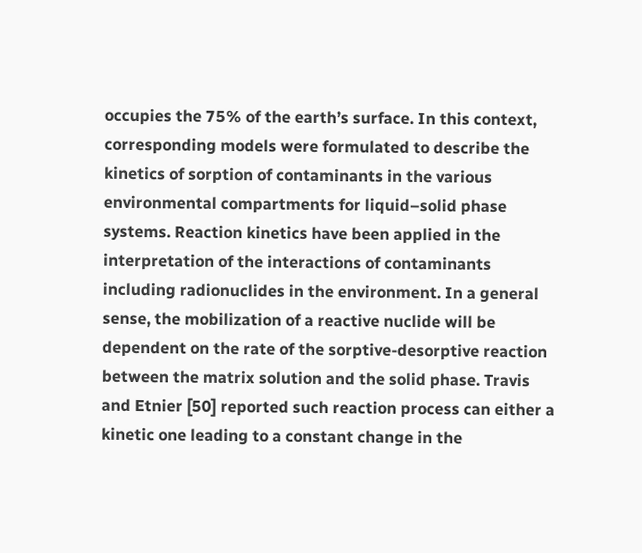occupies the 75% of the earth’s surface. In this context, corresponding models were formulated to describe the kinetics of sorption of contaminants in the various environmental compartments for liquid–solid phase systems. Reaction kinetics have been applied in the interpretation of the interactions of contaminants including radionuclides in the environment. In a general sense, the mobilization of a reactive nuclide will be dependent on the rate of the sorptive-desorptive reaction between the matrix solution and the solid phase. Travis and Etnier [50] reported such reaction process can either a kinetic one leading to a constant change in the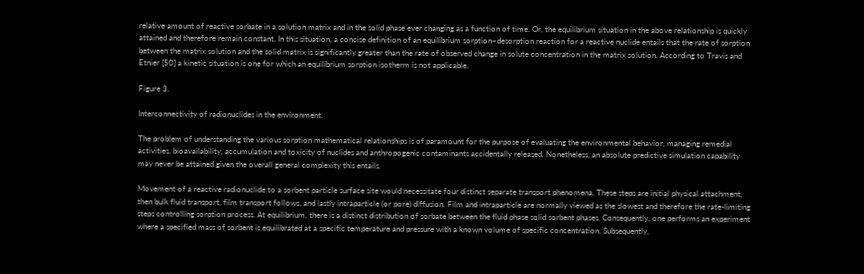relative amount of reactive sorbate in a solution matrix and in the solid phase ever changing as a function of time. Or, the equilibrium situation in the above relationship is quickly attained and therefore remain constant. In this situation, a concise definition of an equilibrium sorption–desorption reaction for a reactive nuclide entails that the rate of sorption between the matrix solution and the solid matrix is significantly greater than the rate of observed change in solute concentration in the matrix solution. According to Travis and Etnier [50] a kinetic situation is one for which an equilibrium sorption isotherm is not applicable.

Figure 3.

Interconnectivity of radionuclides in the environment.

The problem of understanding the various sorption mathematical relationships is of paramount for the purpose of evaluating the environmental behavior, managing remedial activities, bioavailability, accumulation and toxicity of nuclides and anthropogenic contaminants accidentally released. Nonetheless, an absolute predictive simulation capability may never be attained given the overall general complexity this entails.

Movement of a reactive radionuclide to a sorbent particle surface site would necessitate four distinct separate transport phenomena. These steps are initial physical attachment, then bulk fluid transport, film transport follows, and lastly intraparticle (or pore) diffusion. Film and intraparticle are normally viewed as the slowest and therefore the rate-limiting steps controlling sorption process. At equilibrium, there is a distinct distribution of sorbate between the fluid phase solid sorbent phases. Consequently, one performs an experiment where a specified mass of sorbent is equilibrated at a specific temperature and pressure with a known volume of specific concentration. Subsequently,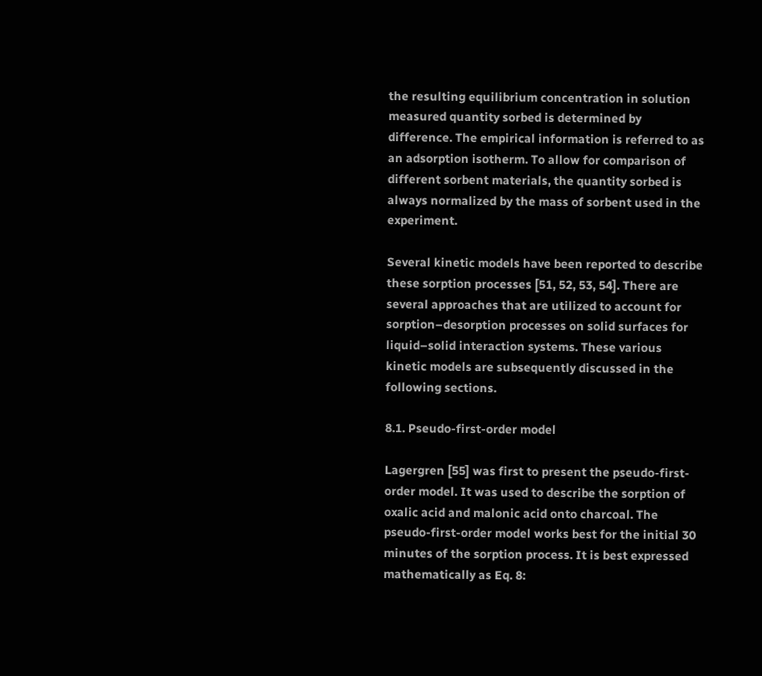the resulting equilibrium concentration in solution measured quantity sorbed is determined by difference. The empirical information is referred to as an adsorption isotherm. To allow for comparison of different sorbent materials, the quantity sorbed is always normalized by the mass of sorbent used in the experiment.

Several kinetic models have been reported to describe these sorption processes [51, 52, 53, 54]. There are several approaches that are utilized to account for sorption–desorption processes on solid surfaces for liquid–solid interaction systems. These various kinetic models are subsequently discussed in the following sections.

8.1. Pseudo-first-order model

Lagergren [55] was first to present the pseudo-first-order model. It was used to describe the sorption of oxalic acid and malonic acid onto charcoal. The pseudo-first-order model works best for the initial 30 minutes of the sorption process. It is best expressed mathematically as Eq. 8: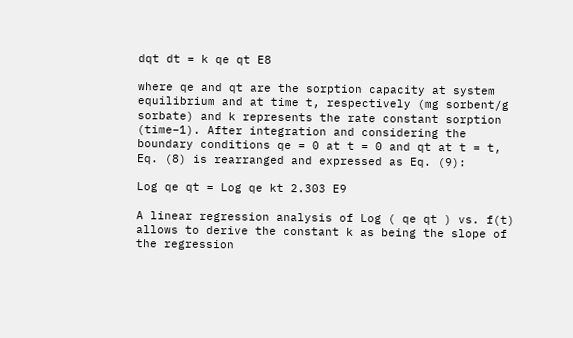dqt dt = k qe qt E8

where qe and qt are the sorption capacity at system equilibrium and at time t, respectively (mg sorbent/g sorbate) and k represents the rate constant sorption (time−1). After integration and considering the boundary conditions qe = 0 at t = 0 and qt at t = t, Eq. (8) is rearranged and expressed as Eq. (9):

Log qe qt = Log qe kt 2.303 E9

A linear regression analysis of Log ( qe qt ) vs. f(t) allows to derive the constant k as being the slope of the regression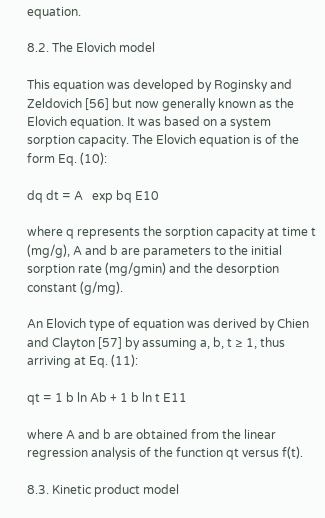equation.

8.2. The Elovich model

This equation was developed by Roginsky and Zeldovich [56] but now generally known as the Elovich equation. It was based on a system sorption capacity. The Elovich equation is of the form Eq. (10):

dq dt = A   exp bq E10

where q represents the sorption capacity at time t (mg/g), A and b are parameters to the initial sorption rate (mg/gmin) and the desorption constant (g/mg).

An Elovich type of equation was derived by Chien and Clayton [57] by assuming a, b, t ≥ 1, thus arriving at Eq. (11):

qt = 1 b ln Ab + 1 b ln t E11

where A and b are obtained from the linear regression analysis of the function qt versus f(t).

8.3. Kinetic product model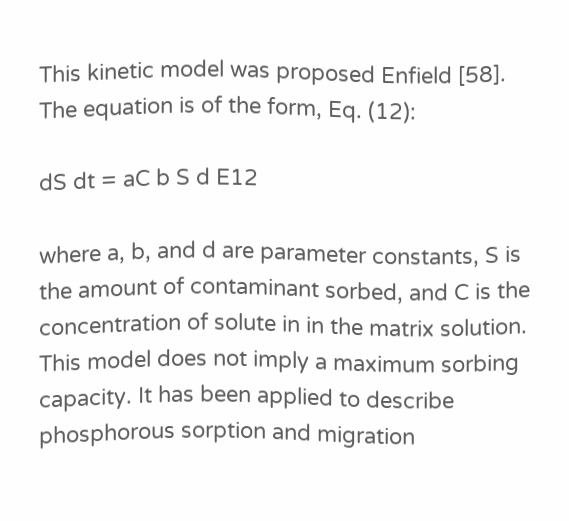This kinetic model was proposed Enfield [58]. The equation is of the form, Eq. (12):

dS dt = aC b S d E12

where a, b, and d are parameter constants, S is the amount of contaminant sorbed, and C is the concentration of solute in in the matrix solution. This model does not imply a maximum sorbing capacity. It has been applied to describe phosphorous sorption and migration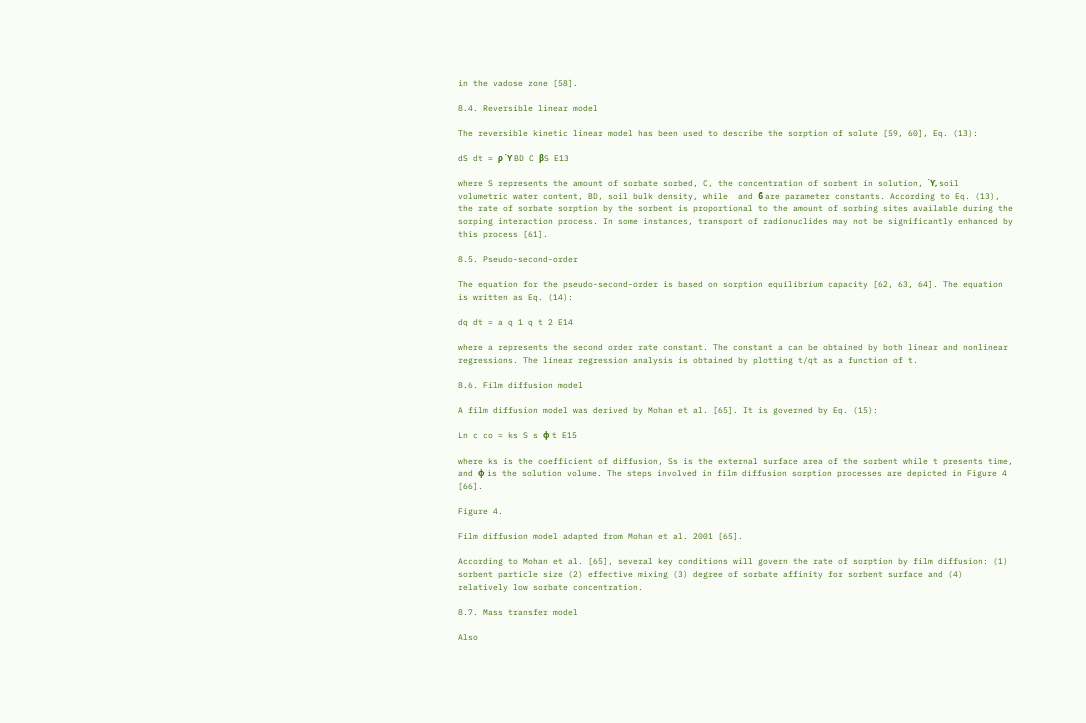in the vadose zone [58].

8.4. Reversible linear model

The reversible kinetic linear model has been used to describe the sorption of solute [59, 60], Eq. (13):

dS dt = ρ ϓ BD C βS E13

where S represents the amount of sorbate sorbed, C, the concentration of sorbent in solution, ϓ, soil volumetric water content, BD, soil bulk density, while  and ϐ are parameter constants. According to Eq. (13), the rate of sorbate sorption by the sorbent is proportional to the amount of sorbing sites available during the sorping interaction process. In some instances, transport of radionuclides may not be significantly enhanced by this process [61].

8.5. Pseudo-second-order

The equation for the pseudo-second-order is based on sorption equilibrium capacity [62, 63, 64]. The equation is written as Eq. (14):

dq dt = a q 1 q t 2 E14

where a represents the second order rate constant. The constant a can be obtained by both linear and nonlinear regressions. The linear regression analysis is obtained by plotting t/qt as a function of t.

8.6. Film diffusion model

A film diffusion model was derived by Mohan et al. [65]. It is governed by Eq. (15):

Ln c co = ks S s φ t E15

where ks is the coefficient of diffusion, Ss is the external surface area of the sorbent while t presents time, and φ is the solution volume. The steps involved in film diffusion sorption processes are depicted in Figure 4 [66].

Figure 4.

Film diffusion model adapted from Mohan et al. 2001 [65].

According to Mohan et al. [65], several key conditions will govern the rate of sorption by film diffusion: (1) sorbent particle size (2) effective mixing (3) degree of sorbate affinity for sorbent surface and (4) relatively low sorbate concentration.

8.7. Mass transfer model

Also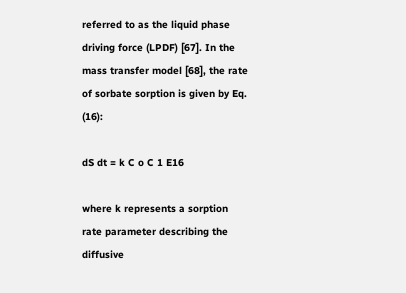referred to as the liquid phase driving force (LPDF) [67]. In the mass transfer model [68], the rate of sorbate sorption is given by Eq. (16):

dS dt = k C o C 1 E16

where k represents a sorption rate parameter describing the diffusive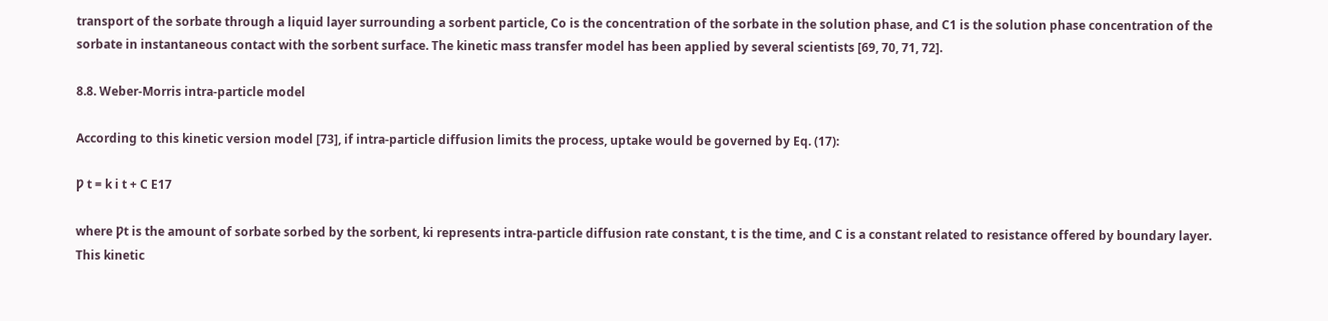transport of the sorbate through a liquid layer surrounding a sorbent particle, Co is the concentration of the sorbate in the solution phase, and C1 is the solution phase concentration of the sorbate in instantaneous contact with the sorbent surface. The kinetic mass transfer model has been applied by several scientists [69, 70, 71, 72].

8.8. Weber-Morris intra-particle model

According to this kinetic version model [73], if intra-particle diffusion limits the process, uptake would be governed by Eq. (17):

Ƿ t = k i t + C E17

where Ƿt is the amount of sorbate sorbed by the sorbent, ki represents intra-particle diffusion rate constant, t is the time, and C is a constant related to resistance offered by boundary layer. This kinetic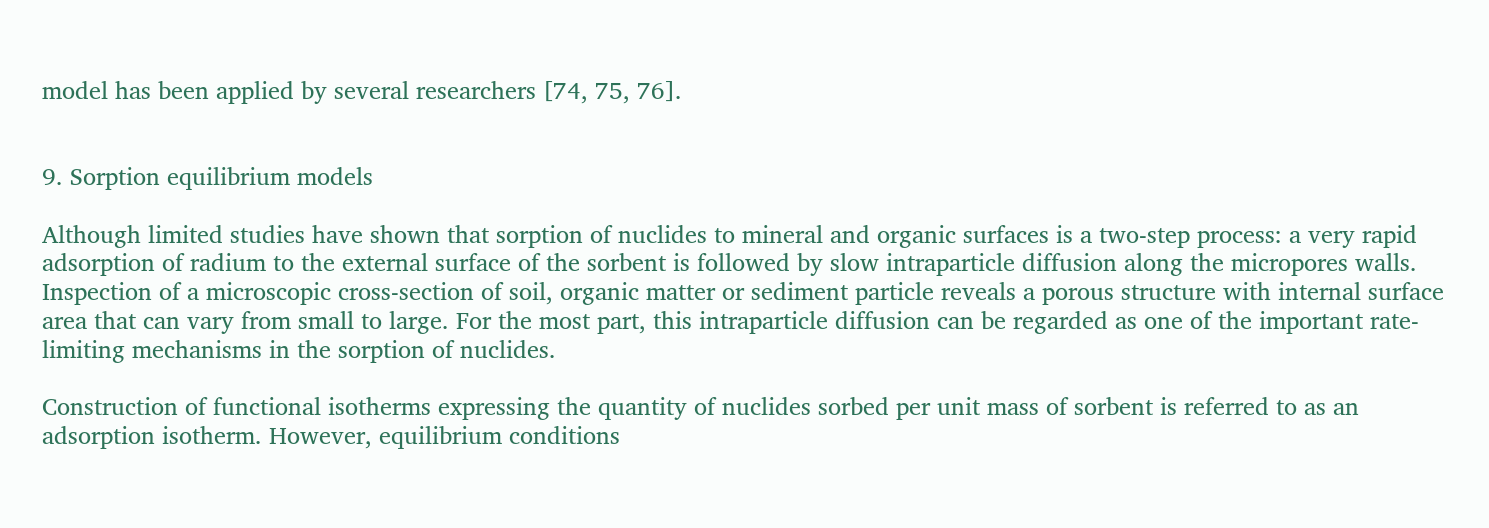model has been applied by several researchers [74, 75, 76].


9. Sorption equilibrium models

Although limited studies have shown that sorption of nuclides to mineral and organic surfaces is a two-step process: a very rapid adsorption of radium to the external surface of the sorbent is followed by slow intraparticle diffusion along the micropores walls. Inspection of a microscopic cross-section of soil, organic matter or sediment particle reveals a porous structure with internal surface area that can vary from small to large. For the most part, this intraparticle diffusion can be regarded as one of the important rate-limiting mechanisms in the sorption of nuclides.

Construction of functional isotherms expressing the quantity of nuclides sorbed per unit mass of sorbent is referred to as an adsorption isotherm. However, equilibrium conditions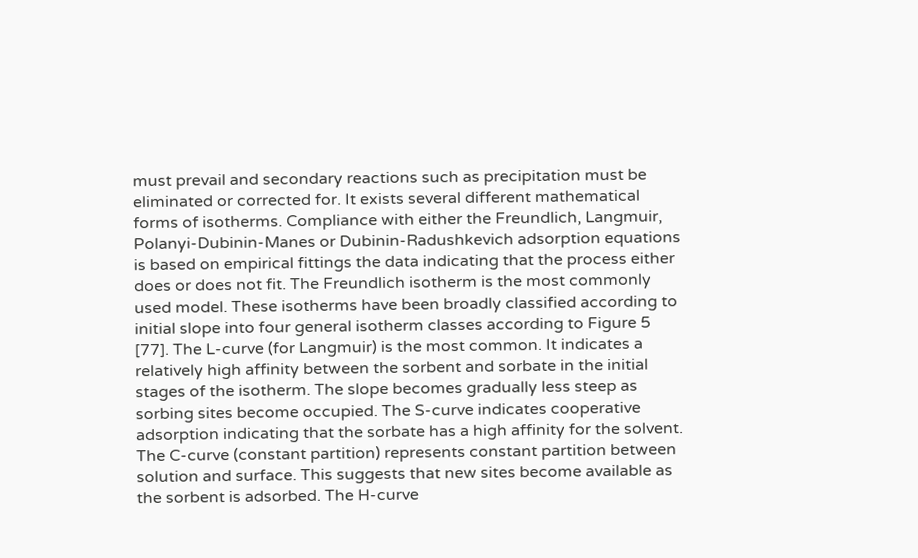must prevail and secondary reactions such as precipitation must be eliminated or corrected for. It exists several different mathematical forms of isotherms. Compliance with either the Freundlich, Langmuir, Polanyi-Dubinin-Manes or Dubinin-Radushkevich adsorption equations is based on empirical fittings the data indicating that the process either does or does not fit. The Freundlich isotherm is the most commonly used model. These isotherms have been broadly classified according to initial slope into four general isotherm classes according to Figure 5 [77]. The L-curve (for Langmuir) is the most common. It indicates a relatively high affinity between the sorbent and sorbate in the initial stages of the isotherm. The slope becomes gradually less steep as sorbing sites become occupied. The S-curve indicates cooperative adsorption indicating that the sorbate has a high affinity for the solvent. The C-curve (constant partition) represents constant partition between solution and surface. This suggests that new sites become available as the sorbent is adsorbed. The H-curve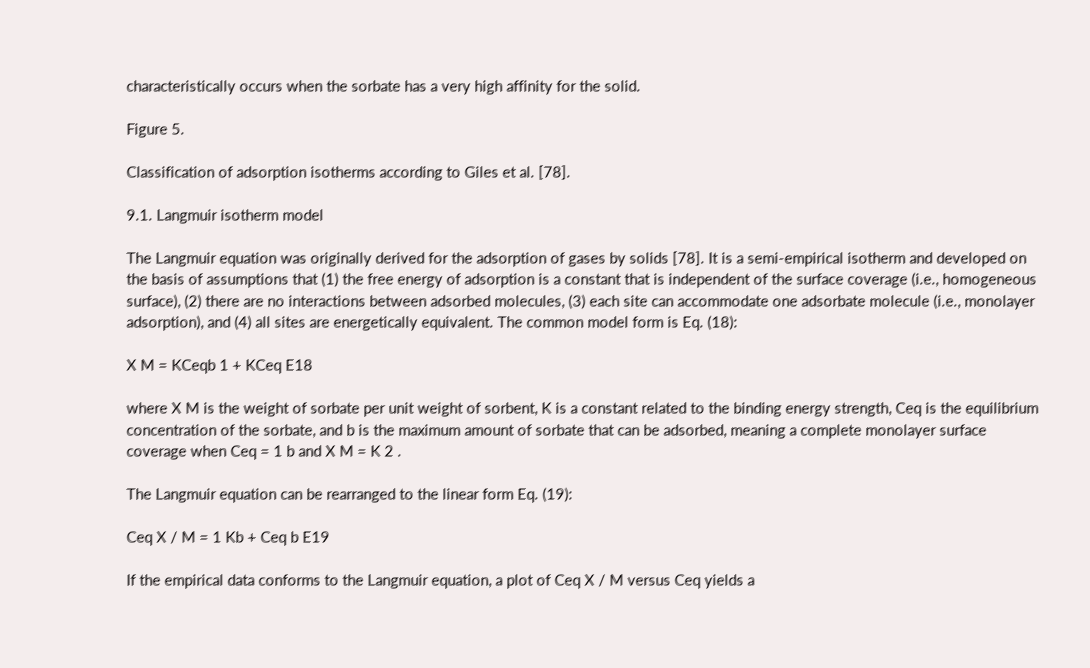characteristically occurs when the sorbate has a very high affinity for the solid.

Figure 5.

Classification of adsorption isotherms according to Giles et al. [78].

9.1. Langmuir isotherm model

The Langmuir equation was originally derived for the adsorption of gases by solids [78]. It is a semi-empirical isotherm and developed on the basis of assumptions that (1) the free energy of adsorption is a constant that is independent of the surface coverage (i.e., homogeneous surface), (2) there are no interactions between adsorbed molecules, (3) each site can accommodate one adsorbate molecule (i.e., monolayer adsorption), and (4) all sites are energetically equivalent. The common model form is Eq. (18):

X M = KCeqb 1 + KCeq E18

where X M is the weight of sorbate per unit weight of sorbent, K is a constant related to the binding energy strength, Ceq is the equilibrium concentration of the sorbate, and b is the maximum amount of sorbate that can be adsorbed, meaning a complete monolayer surface coverage when Ceq = 1 b and X M = K 2 .

The Langmuir equation can be rearranged to the linear form Eq. (19):

Ceq X / M = 1 Kb + Ceq b E19

If the empirical data conforms to the Langmuir equation, a plot of Ceq X / M versus Ceq yields a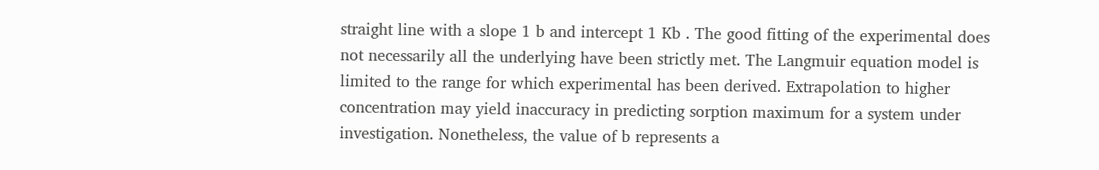straight line with a slope 1 b and intercept 1 Kb . The good fitting of the experimental does not necessarily all the underlying have been strictly met. The Langmuir equation model is limited to the range for which experimental has been derived. Extrapolation to higher concentration may yield inaccuracy in predicting sorption maximum for a system under investigation. Nonetheless, the value of b represents a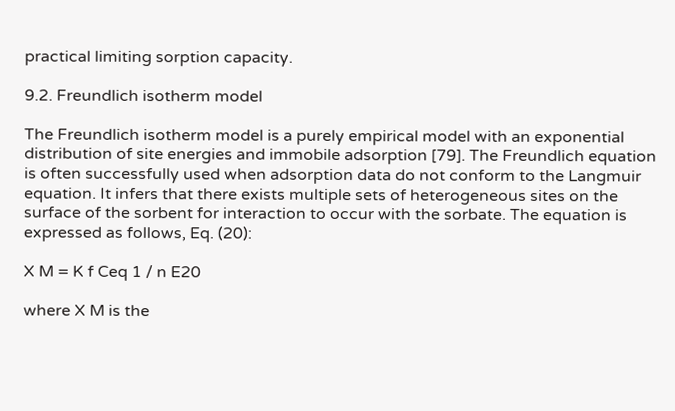practical limiting sorption capacity.

9.2. Freundlich isotherm model

The Freundlich isotherm model is a purely empirical model with an exponential distribution of site energies and immobile adsorption [79]. The Freundlich equation is often successfully used when adsorption data do not conform to the Langmuir equation. It infers that there exists multiple sets of heterogeneous sites on the surface of the sorbent for interaction to occur with the sorbate. The equation is expressed as follows, Eq. (20):

X M = K f Ceq 1 / n E20

where X M is the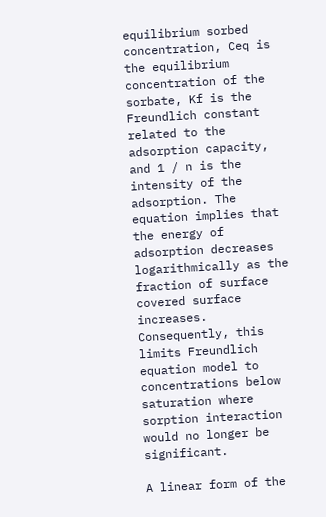equilibrium sorbed concentration, Ceq is the equilibrium concentration of the sorbate, Kf is the Freundlich constant related to the adsorption capacity, and 1 / n is the intensity of the adsorption. The equation implies that the energy of adsorption decreases logarithmically as the fraction of surface covered surface increases. Consequently, this limits Freundlich equation model to concentrations below saturation where sorption interaction would no longer be significant.

A linear form of the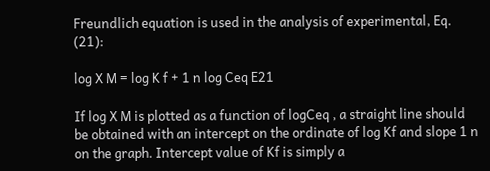Freundlich equation is used in the analysis of experimental, Eq. (21):

log X M = log K f + 1 n log Ceq E21

If log X M is plotted as a function of logCeq , a straight line should be obtained with an intercept on the ordinate of log Kf and slope 1 n on the graph. Intercept value of Kf is simply a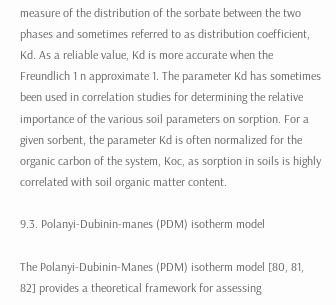measure of the distribution of the sorbate between the two phases and sometimes referred to as distribution coefficient, Kd. As a reliable value, Kd is more accurate when the Freundlich 1 n approximate 1. The parameter Kd has sometimes been used in correlation studies for determining the relative importance of the various soil parameters on sorption. For a given sorbent, the parameter Kd is often normalized for the organic carbon of the system, Koc, as sorption in soils is highly correlated with soil organic matter content.

9.3. Polanyi-Dubinin-manes (PDM) isotherm model

The Polanyi-Dubinin-Manes (PDM) isotherm model [80, 81, 82] provides a theoretical framework for assessing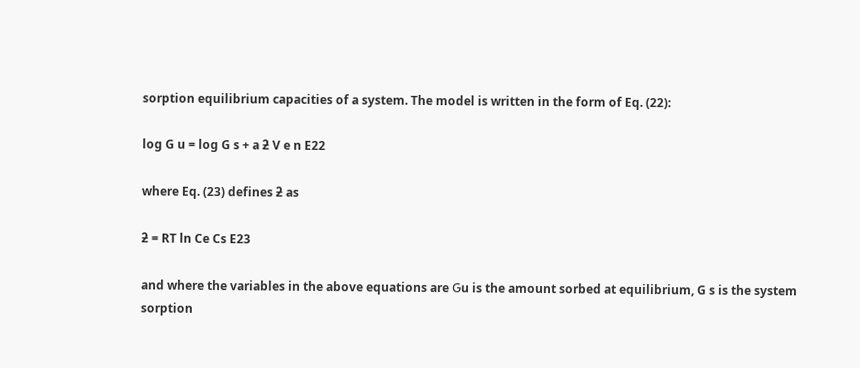sorption equilibrium capacities of a system. The model is written in the form of Eq. (22):

log G u = log G s + a ƻ V e n E22

where Eq. (23) defines ƻ as

ƻ = RT ln Ce Cs E23

and where the variables in the above equations are Ԍu is the amount sorbed at equilibrium, G s is the system sorption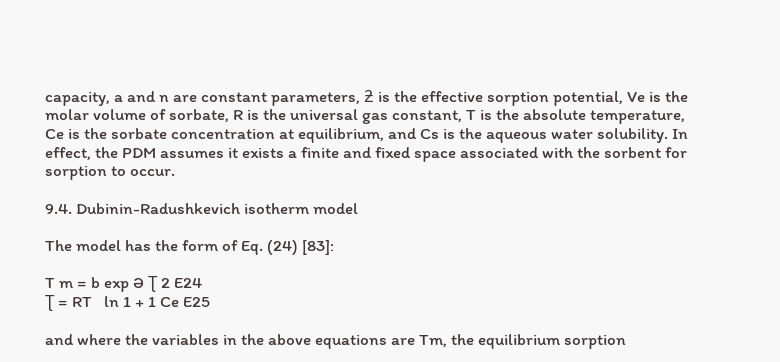capacity, a and n are constant parameters, ƻ is the effective sorption potential, Ve is the molar volume of sorbate, R is the universal gas constant, T is the absolute temperature, Ce is the sorbate concentration at equilibrium, and Cs is the aqueous water solubility. In effect, the PDM assumes it exists a finite and fixed space associated with the sorbent for sorption to occur.

9.4. Dubinin-Radushkevich isotherm model

The model has the form of Eq. (24) [83]:

T m = b exp Ə Ʈ 2 E24
Ʈ = RT   ln 1 + 1 Ce E25

and where the variables in the above equations are Tm, the equilibrium sorption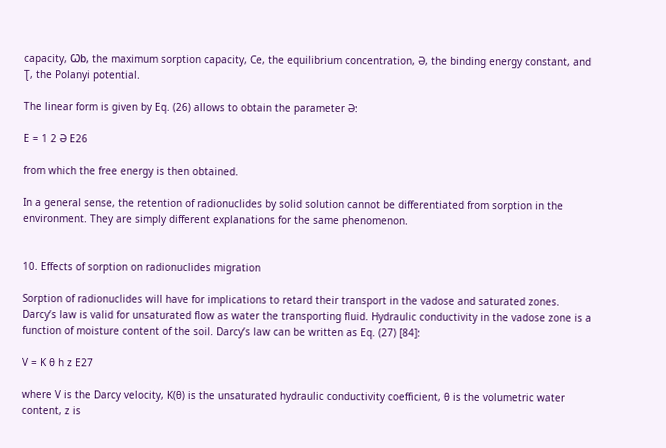capacity, Ꙍb, the maximum sorption capacity, Ce, the equilibrium concentration, Ə, the binding energy constant, and Ʈ, the Polanyi potential.

The linear form is given by Eq. (26) allows to obtain the parameter Ə:

E = 1 2 Ə E26

from which the free energy is then obtained.

In a general sense, the retention of radionuclides by solid solution cannot be differentiated from sorption in the environment. They are simply different explanations for the same phenomenon.


10. Effects of sorption on radionuclides migration

Sorption of radionuclides will have for implications to retard their transport in the vadose and saturated zones. Darcy’s law is valid for unsaturated flow as water the transporting fluid. Hydraulic conductivity in the vadose zone is a function of moisture content of the soil. Darcy’s law can be written as Eq. (27) [84]:

V = K θ h z E27

where V is the Darcy velocity, K(θ) is the unsaturated hydraulic conductivity coefficient, θ is the volumetric water content, z is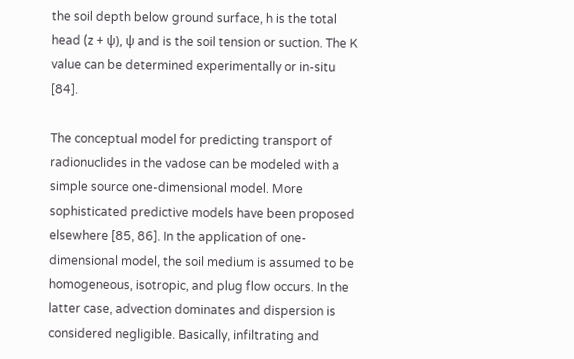the soil depth below ground surface, h is the total head (z + ψ), ψ and is the soil tension or suction. The K value can be determined experimentally or in-situ [84].

The conceptual model for predicting transport of radionuclides in the vadose can be modeled with a simple source one-dimensional model. More sophisticated predictive models have been proposed elsewhere [85, 86]. In the application of one-dimensional model, the soil medium is assumed to be homogeneous, isotropic, and plug flow occurs. In the latter case, advection dominates and dispersion is considered negligible. Basically, infiltrating and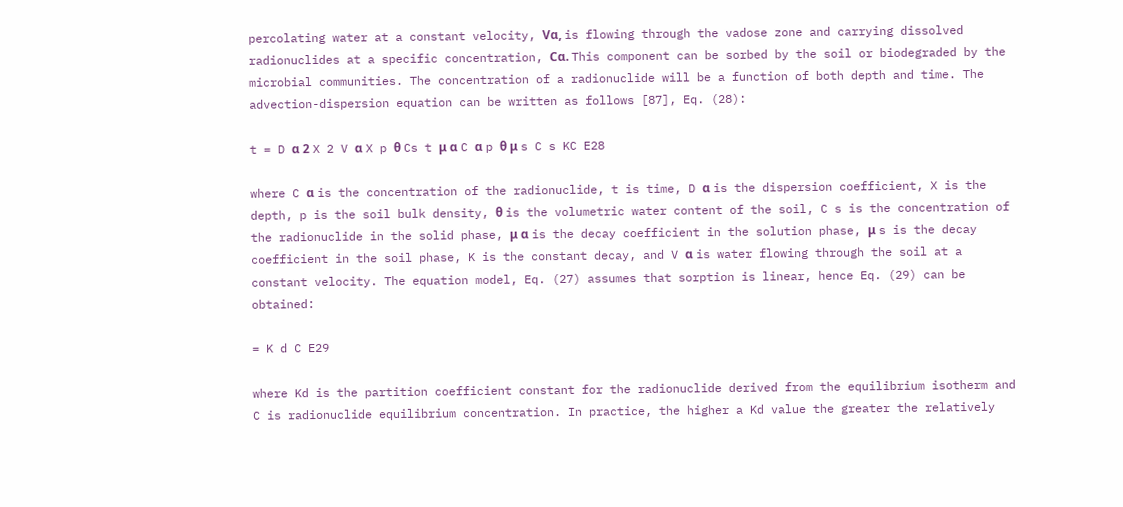percolating water at a constant velocity, Vα, is flowing through the vadose zone and carrying dissolved radionuclides at a specific concentration, Cα. This component can be sorbed by the soil or biodegraded by the microbial communities. The concentration of a radionuclide will be a function of both depth and time. The advection-dispersion equation can be written as follows [87], Eq. (28):

t = D α 2 X 2 V α X p θ Cs t μ α C α p θ μ s C s KC E28

where C α is the concentration of the radionuclide, t is time, D α is the dispersion coefficient, X is the depth, p is the soil bulk density, θ is the volumetric water content of the soil, C s is the concentration of the radionuclide in the solid phase, μ α is the decay coefficient in the solution phase, μ s is the decay coefficient in the soil phase, K is the constant decay, and V α is water flowing through the soil at a constant velocity. The equation model, Eq. (27) assumes that sorption is linear, hence Eq. (29) can be obtained:

= K d C E29

where Kd is the partition coefficient constant for the radionuclide derived from the equilibrium isotherm and C is radionuclide equilibrium concentration. In practice, the higher a Kd value the greater the relatively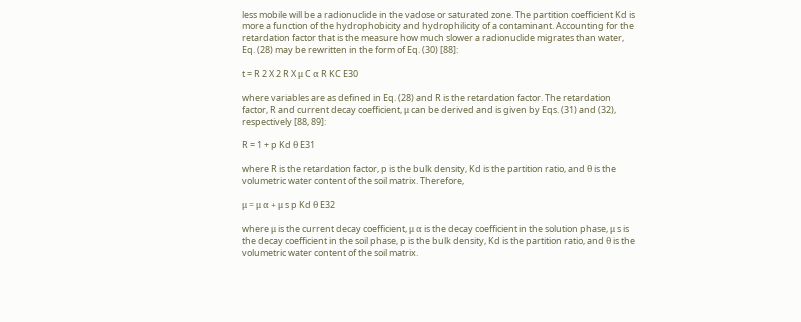less mobile will be a radionuclide in the vadose or saturated zone. The partition coefficient Kd is more a function of the hydrophobicity and hydrophilicity of a contaminant. Accounting for the retardation factor that is the measure how much slower a radionuclide migrates than water, Eq. (28) may be rewritten in the form of Eq. (30) [88]:

t = R 2 X 2 R X μ C α R KC E30

where variables are as defined in Eq. (28) and R is the retardation factor. The retardation factor, R and current decay coefficient, μ can be derived and is given by Eqs. (31) and (32), respectively [88, 89]:

R = 1 + p Kd θ E31

where R is the retardation factor, p is the bulk density, Kd is the partition ratio, and θ is the volumetric water content of the soil matrix. Therefore,

μ = μ α + μ s p Kd θ E32

where μ is the current decay coefficient, μ α is the decay coefficient in the solution phase, μ s is the decay coefficient in the soil phase, p is the bulk density, Kd is the partition ratio, and θ is the volumetric water content of the soil matrix.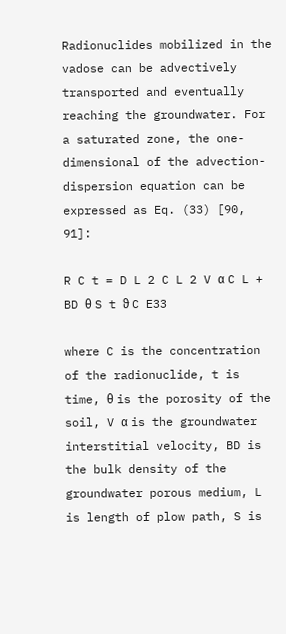Radionuclides mobilized in the vadose can be advectively transported and eventually reaching the groundwater. For a saturated zone, the one-dimensional of the advection-dispersion equation can be expressed as Eq. (33) [90, 91]:

R C t = D L 2 C L 2 V α C L + BD θ S t ϑ C E33

where C is the concentration of the radionuclide, t is time, θ is the porosity of the soil, V α is the groundwater interstitial velocity, BD is the bulk density of the groundwater porous medium, L is length of plow path, S is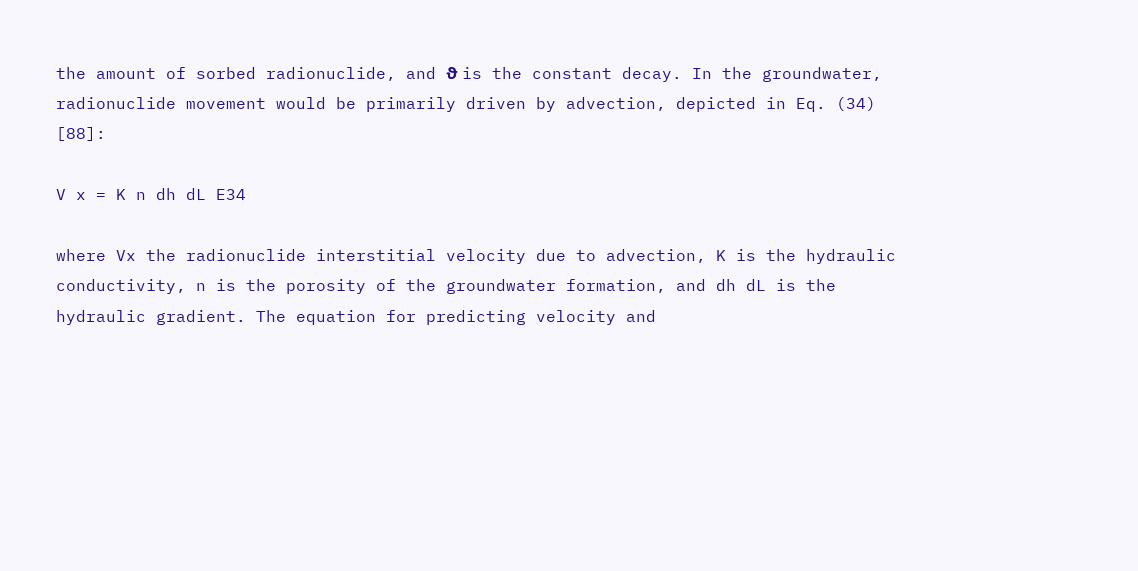the amount of sorbed radionuclide, and ϑ is the constant decay. In the groundwater, radionuclide movement would be primarily driven by advection, depicted in Eq. (34) [88]:

V x = K n dh dL E34

where Vx the radionuclide interstitial velocity due to advection, K is the hydraulic conductivity, n is the porosity of the groundwater formation, and dh dL is the hydraulic gradient. The equation for predicting velocity and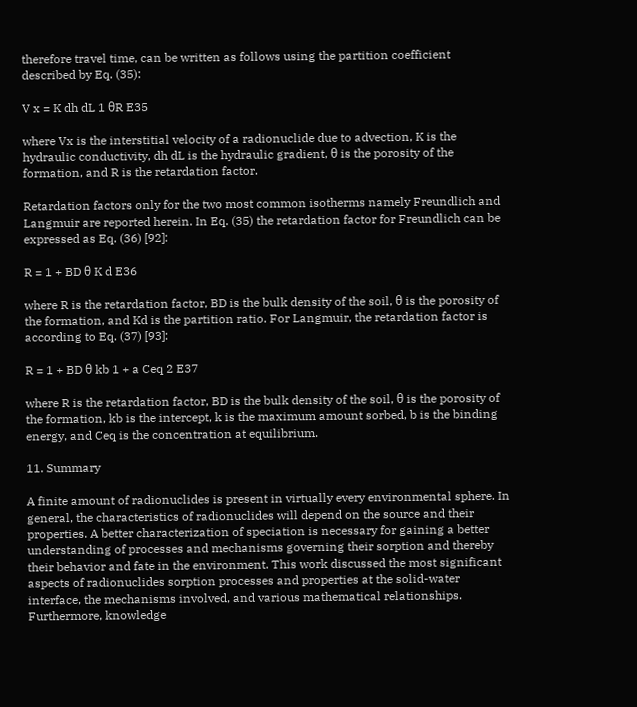therefore travel time, can be written as follows using the partition coefficient described by Eq. (35):

V x = K dh dL 1 θR E35

where Vx is the interstitial velocity of a radionuclide due to advection, K is the hydraulic conductivity, dh dL is the hydraulic gradient, θ is the porosity of the formation, and R is the retardation factor.

Retardation factors only for the two most common isotherms namely Freundlich and Langmuir are reported herein. In Eq. (35) the retardation factor for Freundlich can be expressed as Eq. (36) [92]:

R = 1 + BD θ K d E36

where R is the retardation factor, BD is the bulk density of the soil, θ is the porosity of the formation, and Kd is the partition ratio. For Langmuir, the retardation factor is according to Eq. (37) [93]:

R = 1 + BD θ kb 1 + a Ceq 2 E37

where R is the retardation factor, BD is the bulk density of the soil, θ is the porosity of the formation, kb is the intercept, k is the maximum amount sorbed, b is the binding energy, and Ceq is the concentration at equilibrium.

11. Summary

A finite amount of radionuclides is present in virtually every environmental sphere. In general, the characteristics of radionuclides will depend on the source and their properties. A better characterization of speciation is necessary for gaining a better understanding of processes and mechanisms governing their sorption and thereby their behavior and fate in the environment. This work discussed the most significant aspects of radionuclides sorption processes and properties at the solid-water interface, the mechanisms involved, and various mathematical relationships. Furthermore, knowledge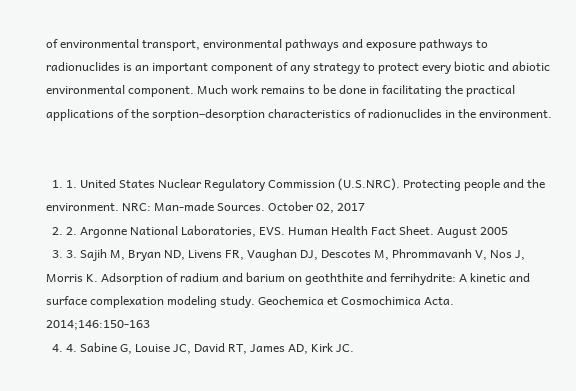of environmental transport, environmental pathways and exposure pathways to radionuclides is an important component of any strategy to protect every biotic and abiotic environmental component. Much work remains to be done in facilitating the practical applications of the sorption–desorption characteristics of radionuclides in the environment.


  1. 1. United States Nuclear Regulatory Commission (U.S.NRC). Protecting people and the environment. NRC: Man-made Sources. October 02, 2017
  2. 2. Argonne National Laboratories, EVS. Human Health Fact Sheet. August 2005
  3. 3. Sajih M, Bryan ND, Livens FR, Vaughan DJ, Descotes M, Phrommavanh V, Nos J, Morris K. Adsorption of radium and barium on geoththite and ferrihydrite: A kinetic and surface complexation modeling study. Geochemica et Cosmochimica Acta. 2014;146:150-163
  4. 4. Sabine G, Louise JC, David RT, James AD, Kirk JC.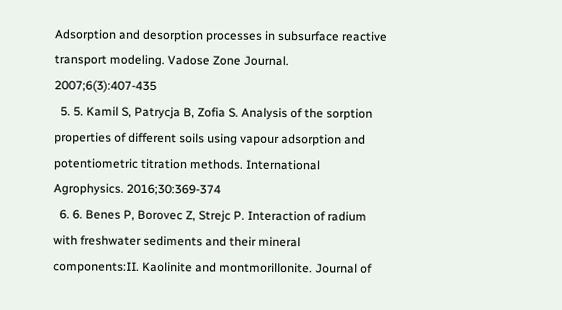Adsorption and desorption processes in subsurface reactive transport modeling. Vadose Zone Journal. 2007;6(3):407-435
  5. 5. Kamil S, Patrycja B, Zofia S. Analysis of the sorption properties of different soils using vapour adsorption and potentiometric titration methods. International Agrophysics. 2016;30:369-374
  6. 6. Benes P, Borovec Z, Strejc P. Interaction of radium with freshwater sediments and their mineral components:II. Kaolinite and montmorillonite. Journal of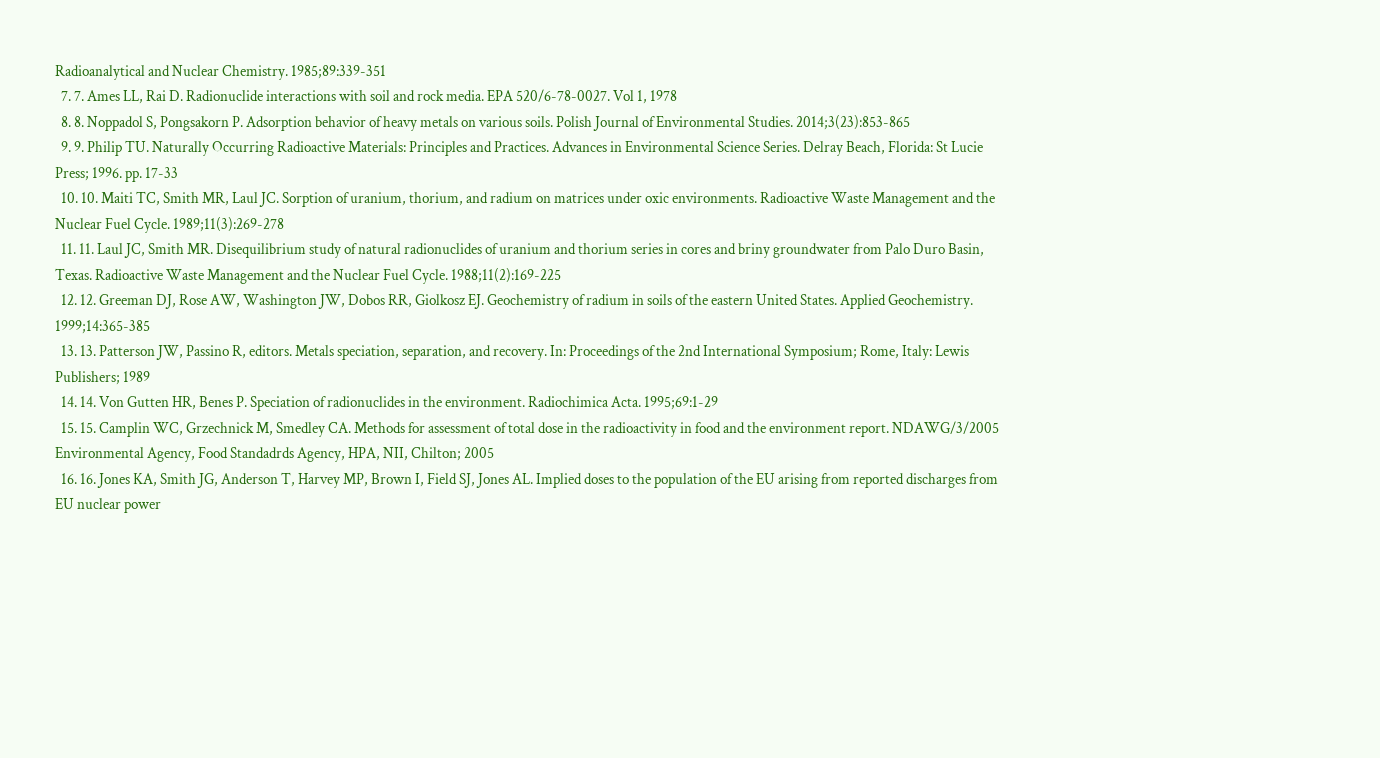Radioanalytical and Nuclear Chemistry. 1985;89:339-351
  7. 7. Ames LL, Rai D. Radionuclide interactions with soil and rock media. EPA 520/6-78-0027. Vol 1, 1978
  8. 8. Noppadol S, Pongsakorn P. Adsorption behavior of heavy metals on various soils. Polish Journal of Environmental Studies. 2014;3(23):853-865
  9. 9. Philip TU. Naturally Occurring Radioactive Materials: Principles and Practices. Advances in Environmental Science Series. Delray Beach, Florida: St Lucie Press; 1996. pp. 17-33
  10. 10. Maiti TC, Smith MR, Laul JC. Sorption of uranium, thorium, and radium on matrices under oxic environments. Radioactive Waste Management and the Nuclear Fuel Cycle. 1989;11(3):269-278
  11. 11. Laul JC, Smith MR. Disequilibrium study of natural radionuclides of uranium and thorium series in cores and briny groundwater from Palo Duro Basin, Texas. Radioactive Waste Management and the Nuclear Fuel Cycle. 1988;11(2):169-225
  12. 12. Greeman DJ, Rose AW, Washington JW, Dobos RR, Giolkosz EJ. Geochemistry of radium in soils of the eastern United States. Applied Geochemistry. 1999;14:365-385
  13. 13. Patterson JW, Passino R, editors. Metals speciation, separation, and recovery. In: Proceedings of the 2nd International Symposium; Rome, Italy: Lewis Publishers; 1989
  14. 14. Von Gutten HR, Benes P. Speciation of radionuclides in the environment. Radiochimica Acta. 1995;69:1-29
  15. 15. Camplin WC, Grzechnick M, Smedley CA. Methods for assessment of total dose in the radioactivity in food and the environment report. NDAWG/3/2005 Environmental Agency, Food Standadrds Agency, HPA, NII, Chilton; 2005
  16. 16. Jones KA, Smith JG, Anderson T, Harvey MP, Brown I, Field SJ, Jones AL. Implied doses to the population of the EU arising from reported discharges from EU nuclear power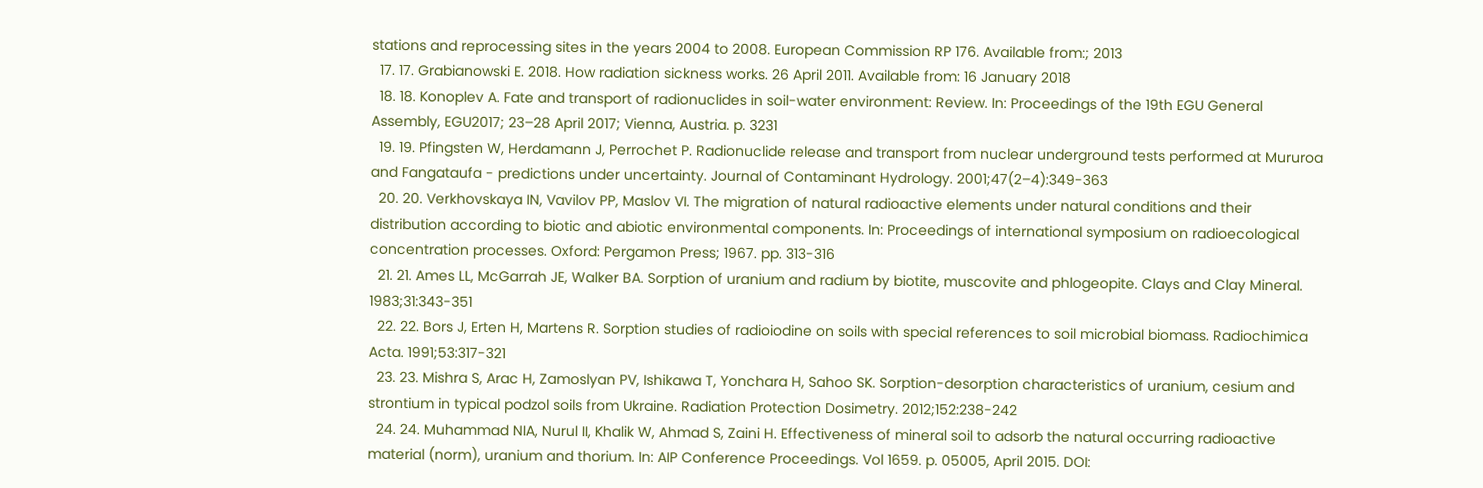stations and reprocessing sites in the years 2004 to 2008. European Commission RP 176. Available from:; 2013
  17. 17. Grabianowski E. 2018. How radiation sickness works. 26 April 2011. Available from: 16 January 2018
  18. 18. Konoplev A. Fate and transport of radionuclides in soil-water environment: Review. In: Proceedings of the 19th EGU General Assembly, EGU2017; 23–28 April 2017; Vienna, Austria. p. 3231
  19. 19. Pfingsten W, Herdamann J, Perrochet P. Radionuclide release and transport from nuclear underground tests performed at Mururoa and Fangataufa - predictions under uncertainty. Journal of Contaminant Hydrology. 2001;47(2–4):349-363
  20. 20. Verkhovskaya IN, Vavilov PP, Maslov VI. The migration of natural radioactive elements under natural conditions and their distribution according to biotic and abiotic environmental components. In: Proceedings of international symposium on radioecological concentration processes. Oxford: Pergamon Press; 1967. pp. 313-316
  21. 21. Ames LL, McGarrah JE, Walker BA. Sorption of uranium and radium by biotite, muscovite and phlogeopite. Clays and Clay Mineral. 1983;31:343-351
  22. 22. Bors J, Erten H, Martens R. Sorption studies of radioiodine on soils with special references to soil microbial biomass. Radiochimica Acta. 1991;53:317-321
  23. 23. Mishra S, Arac H, Zamoslyan PV, Ishikawa T, Yonchara H, Sahoo SK. Sorption-desorption characteristics of uranium, cesium and strontium in typical podzol soils from Ukraine. Radiation Protection Dosimetry. 2012;152:238-242
  24. 24. Muhammad NIA, Nurul II, Khalik W, Ahmad S, Zaini H. Effectiveness of mineral soil to adsorb the natural occurring radioactive material (norm), uranium and thorium. In: AIP Conference Proceedings. Vol 1659. p. 05005, April 2015. DOI: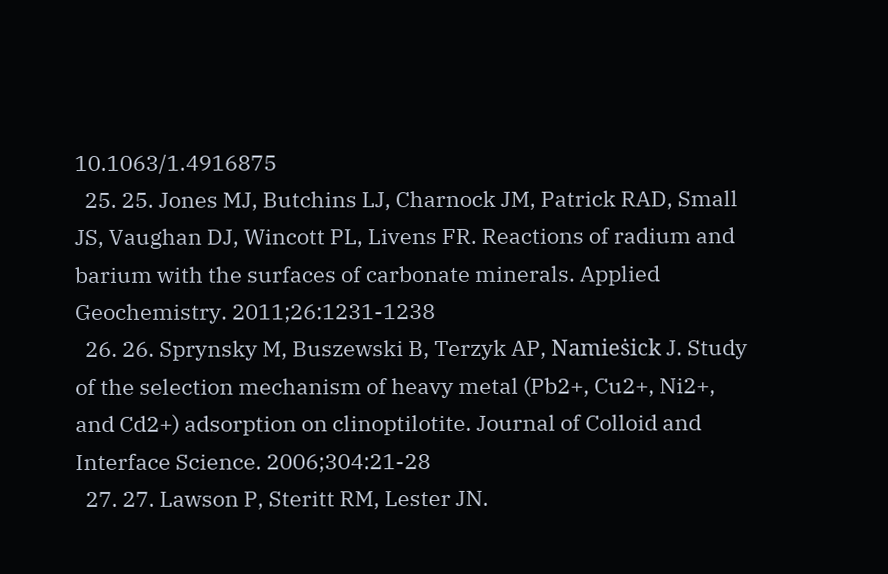10.1063/1.4916875
  25. 25. Jones MJ, Butchins LJ, Charnock JM, Patrick RAD, Small JS, Vaughan DJ, Wincott PL, Livens FR. Reactions of radium and barium with the surfaces of carbonate minerals. Applied Geochemistry. 2011;26:1231-1238
  26. 26. Sprynsky M, Buszewski B, Terzyk AP, Namieṡick J. Study of the selection mechanism of heavy metal (Pb2+, Cu2+, Ni2+, and Cd2+) adsorption on clinoptilotite. Journal of Colloid and Interface Science. 2006;304:21-28
  27. 27. Lawson P, Steritt RM, Lester JN.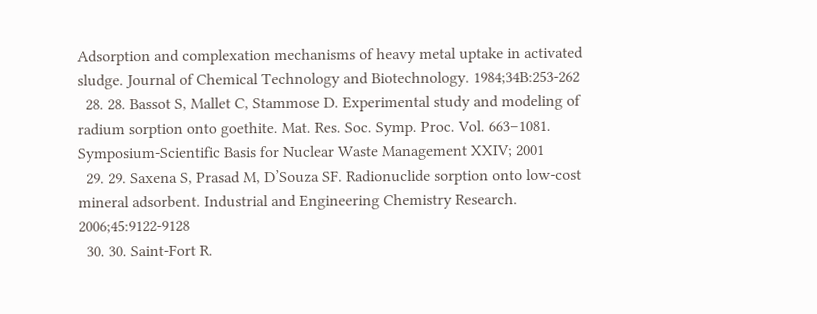Adsorption and complexation mechanisms of heavy metal uptake in activated sludge. Journal of Chemical Technology and Biotechnology. 1984;34B:253-262
  28. 28. Bassot S, Mallet C, Stammose D. Experimental study and modeling of radium sorption onto goethite. Mat. Res. Soc. Symp. Proc. Vol. 663–1081. Symposium-Scientific Basis for Nuclear Waste Management XXIV; 2001
  29. 29. Saxena S, Prasad M, D’Souza SF. Radionuclide sorption onto low-cost mineral adsorbent. Industrial and Engineering Chemistry Research. 2006;45:9122-9128
  30. 30. Saint-Fort R.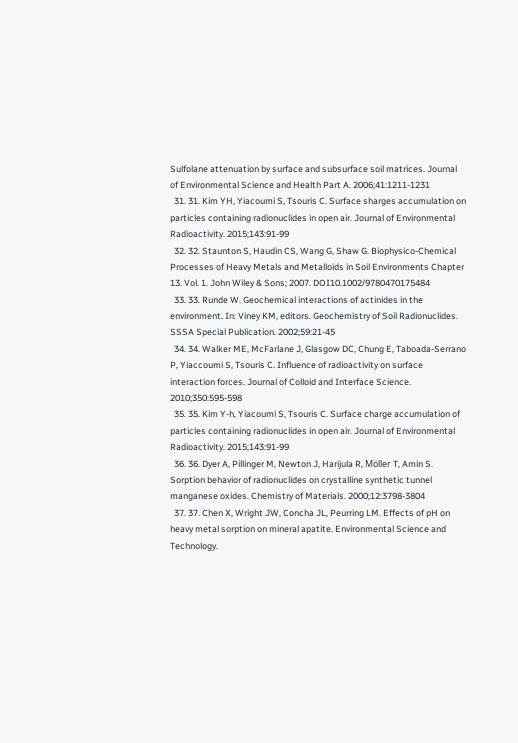Sulfolane attenuation by surface and subsurface soil matrices. Journal of Environmental Science and Health Part A. 2006;41:1211-1231
  31. 31. Kim YH, Yiacoumi S, Tsouris C. Surface sharges accumulation on particles containing radionuclides in open air. Journal of Environmental Radioactivity. 2015;143:91-99
  32. 32. Staunton S, Haudin CS, Wang G, Shaw G. Biophysico-Chemical Processes of Heavy Metals and Metalloids in Soil Environments Chapter 13. Vol. 1. John Wiley & Sons; 2007. DOI10.1002/9780470175484
  33. 33. Runde W. Geochemical interactions of actinides in the environment. In: Viney KM, editors. Geochemistry of Soil Radionuclides. SSSA Special Publication. 2002;59:21-45
  34. 34. Walker ME, McFarlane J, Glasgow DC, Chung E, Taboada-Serrano P, Yiaccoumi S, Tsouris C. Influence of radioactivity on surface interaction forces. Journal of Colloid and Interface Science. 2010;350:595-598
  35. 35. Kim Y-h, Yiacoumi S, Tsouris C. Surface charge accumulation of particles containing radionuclides in open air. Journal of Environmental Radioactivity. 2015;143:91-99
  36. 36. Dyer A, Pillinger M, Newton J, Harijula R, Möller T, Amin S. Sorption behavior of radionuclides on crystalline synthetic tunnel manganese oxides. Chemistry of Materials. 2000;12:3798-3804
  37. 37. Chen X, Wright JW, Concha JL, Peurring LM. Effects of pH on heavy metal sorption on mineral apatite. Environmental Science and Technology.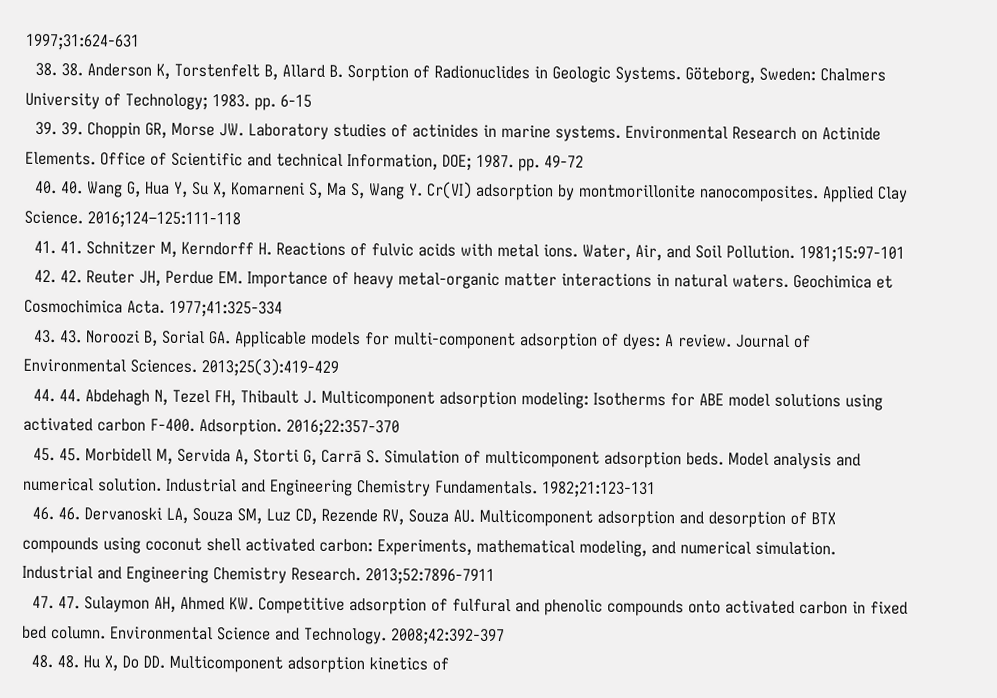1997;31:624-631
  38. 38. Anderson K, Torstenfelt B, Allard B. Sorption of Radionuclides in Geologic Systems. Göteborg, Sweden: Chalmers University of Technology; 1983. pp. 6-15
  39. 39. Choppin GR, Morse JW. Laboratory studies of actinides in marine systems. Environmental Research on Actinide Elements. Office of Scientific and technical Information, DOE; 1987. pp. 49-72
  40. 40. Wang G, Hua Y, Su X, Komarneni S, Ma S, Wang Y. Cr(VI) adsorption by montmorillonite nanocomposites. Applied Clay Science. 2016;124–125:111-118
  41. 41. Schnitzer M, Kerndorff H. Reactions of fulvic acids with metal ions. Water, Air, and Soil Pollution. 1981;15:97-101
  42. 42. Reuter JH, Perdue EM. Importance of heavy metal-organic matter interactions in natural waters. Geochimica et Cosmochimica Acta. 1977;41:325-334
  43. 43. Noroozi B, Sorial GA. Applicable models for multi-component adsorption of dyes: A review. Journal of Environmental Sciences. 2013;25(3):419-429
  44. 44. Abdehagh N, Tezel FH, Thibault J. Multicomponent adsorption modeling: Isotherms for ABE model solutions using activated carbon F-400. Adsorption. 2016;22:357-370
  45. 45. Morbidell M, Servida A, Storti G, Carrā S. Simulation of multicomponent adsorption beds. Model analysis and numerical solution. Industrial and Engineering Chemistry Fundamentals. 1982;21:123-131
  46. 46. Dervanoski LA, Souza SM, Luz CD, Rezende RV, Souza AU. Multicomponent adsorption and desorption of BTX compounds using coconut shell activated carbon: Experiments, mathematical modeling, and numerical simulation. Industrial and Engineering Chemistry Research. 2013;52:7896-7911
  47. 47. Sulaymon AH, Ahmed KW. Competitive adsorption of fulfural and phenolic compounds onto activated carbon in fixed bed column. Environmental Science and Technology. 2008;42:392-397
  48. 48. Hu X, Do DD. Multicomponent adsorption kinetics of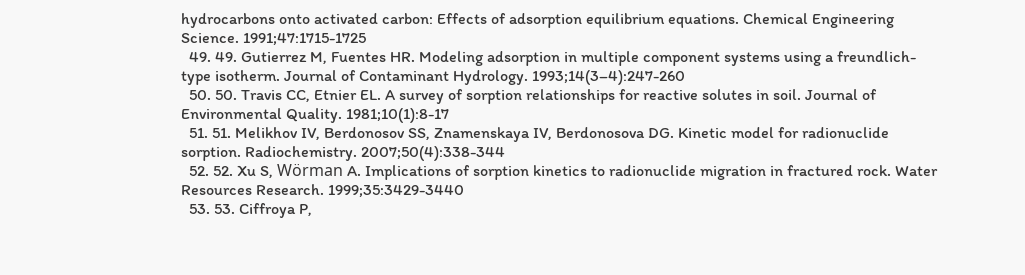hydrocarbons onto activated carbon: Effects of adsorption equilibrium equations. Chemical Engineering Science. 1991;47:1715-1725
  49. 49. Gutierrez M, Fuentes HR. Modeling adsorption in multiple component systems using a freundlich-type isotherm. Journal of Contaminant Hydrology. 1993;14(3–4):247-260
  50. 50. Travis CC, Etnier EL. A survey of sorption relationships for reactive solutes in soil. Journal of Environmental Quality. 1981;10(1):8-17
  51. 51. Melikhov IV, Berdonosov SS, Znamenskaya IV, Berdonosova DG. Kinetic model for radionuclide sorption. Radiochemistry. 2007;50(4):338-344
  52. 52. Xu S, Wörman A. Implications of sorption kinetics to radionuclide migration in fractured rock. Water Resources Research. 1999;35:3429-3440
  53. 53. Ciffroya P,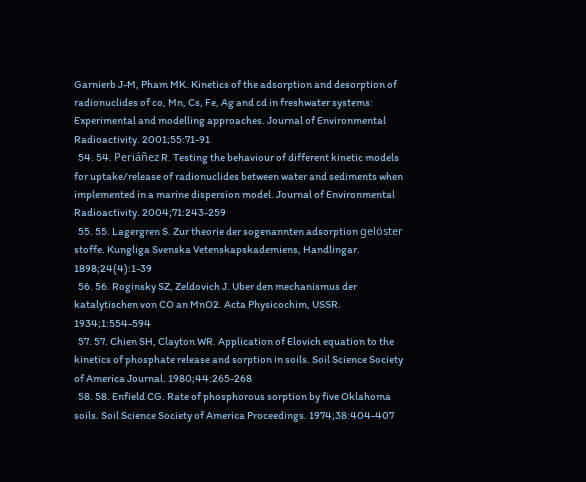Garnierb J-M, Pham MK. Kinetics of the adsorption and desorption of radionuclides of co, Mn, Cs, Fe, Ag and cd in freshwater systems: Experimental and modelling approaches. Journal of Environmental Radioactivity. 2001;55:71-91
  54. 54. Periáñez R. Testing the behaviour of different kinetic models for uptake/release of radionuclides between water and sediments when implemented in a marine dispersion model. Journal of Environmental Radioactivity. 2004;71:243-259
  55. 55. Lagergren S. Zur theorie der sogenannten adsorption gelöster stoffe. Kungliga Svenska Vetenskapskademiens, Handlingar. 1898;24(4):1-39
  56. 56. Roginsky SZ, Zeldovich J. Uber den mechanismus der katalytischen von CO an MnO2. Acta Physicochim, USSR. 1934;1:554-594
  57. 57. Chien SH, Clayton WR. Application of Elovich equation to the kinetics of phosphate release and sorption in soils. Soil Science Society of America Journal. 1980;44:265-268
  58. 58. Enfield CG. Rate of phosphorous sorption by five Oklahoma soils. Soil Science Society of America Proceedings. 1974;38:404-407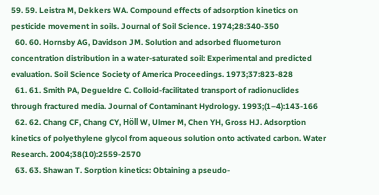59. 59. Leistra M, Dekkers WA. Compound effects of adsorption kinetics on pesticide movement in soils. Journal of Soil Science. 1974;28:340-350
  60. 60. Hornsby AG, Davidson JM. Solution and adsorbed fluometuron concentration distribution in a water-saturated soil: Experimental and predicted evaluation. Soil Science Society of America Proceedings. 1973;37:823-828
  61. 61. Smith PA, Degueldre C. Colloid-facilitated transport of radionuclides through fractured media. Journal of Contaminant Hydrology. 1993;(1–4):143-166
  62. 62. Chang CF, Chang CY, Höll W, Ulmer M, Chen YH, Gross HJ. Adsorption kinetics of polyethylene glycol from aqueous solution onto activated carbon. Water Research. 2004;38(10):2559-2570
  63. 63. Shawan T. Sorption kinetics: Obtaining a pseudo-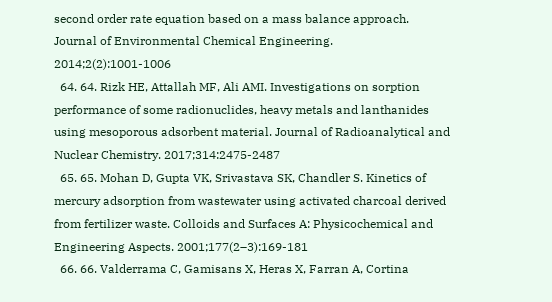second order rate equation based on a mass balance approach. Journal of Environmental Chemical Engineering. 2014;2(2):1001-1006
  64. 64. Rizk HE, Attallah MF, Ali AMI. Investigations on sorption performance of some radionuclides, heavy metals and lanthanides using mesoporous adsorbent material. Journal of Radioanalytical and Nuclear Chemistry. 2017;314:2475-2487
  65. 65. Mohan D, Gupta VK, Srivastava SK, Chandler S. Kinetics of mercury adsorption from wastewater using activated charcoal derived from fertilizer waste. Colloids and Surfaces A: Physicochemical and Engineering Aspects. 2001;177(2–3):169-181
  66. 66. Valderrama C, Gamisans X, Heras X, Farran A, Cortina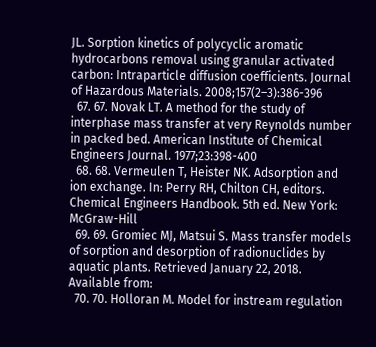JL. Sorption kinetics of polycyclic aromatic hydrocarbons removal using granular activated carbon: Intraparticle diffusion coefficients. Journal of Hazardous Materials. 2008;157(2–3):386-396
  67. 67. Novak LT. A method for the study of interphase mass transfer at very Reynolds number in packed bed. American Institute of Chemical Engineers Journal. 1977;23:398-400
  68. 68. Vermeulen T, Heister NK. Adsorption and ion exchange. In: Perry RH, Chilton CH, editors. Chemical Engineers Handbook. 5th ed. New York: McGraw-Hill
  69. 69. Gromiec MJ, Matsui S. Mass transfer models of sorption and desorption of radionuclides by aquatic plants. Retrieved January 22, 2018. Available from:
  70. 70. Holloran M. Model for instream regulation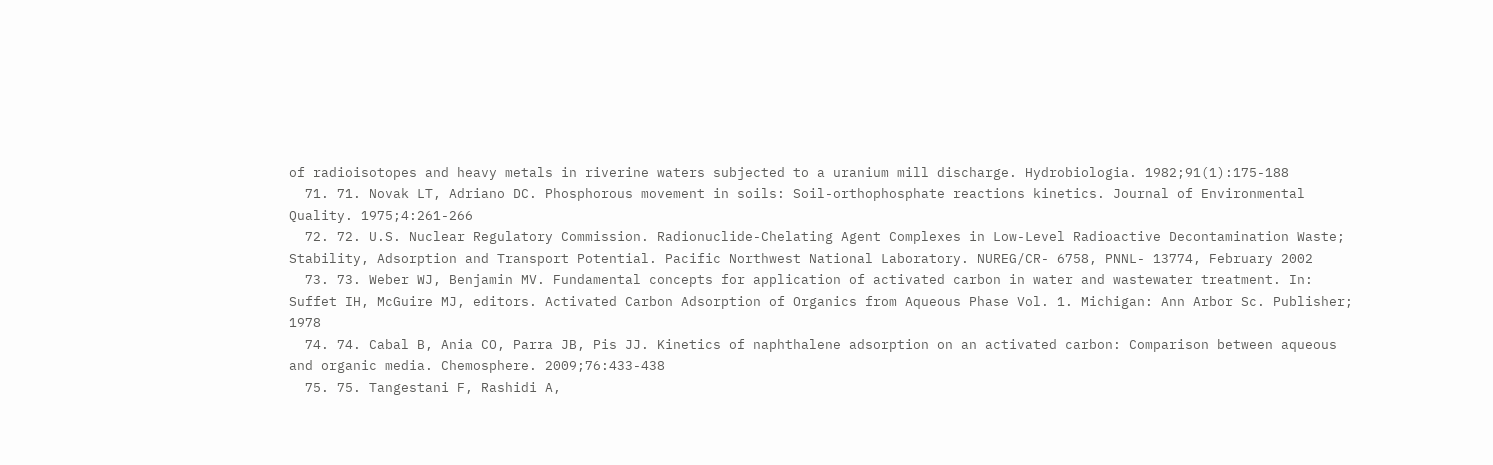of radioisotopes and heavy metals in riverine waters subjected to a uranium mill discharge. Hydrobiologia. 1982;91(1):175-188
  71. 71. Novak LT, Adriano DC. Phosphorous movement in soils: Soil-orthophosphate reactions kinetics. Journal of Environmental Quality. 1975;4:261-266
  72. 72. U.S. Nuclear Regulatory Commission. Radionuclide-Chelating Agent Complexes in Low-Level Radioactive Decontamination Waste; Stability, Adsorption and Transport Potential. Pacific Northwest National Laboratory. NUREG/CR- 6758, PNNL- 13774, February 2002
  73. 73. Weber WJ, Benjamin MV. Fundamental concepts for application of activated carbon in water and wastewater treatment. In: Suffet IH, McGuire MJ, editors. Activated Carbon Adsorption of Organics from Aqueous Phase Vol. 1. Michigan: Ann Arbor Sc. Publisher; 1978
  74. 74. Cabal B, Ania CO, Parra JB, Pis JJ. Kinetics of naphthalene adsorption on an activated carbon: Comparison between aqueous and organic media. Chemosphere. 2009;76:433-438
  75. 75. Tangestani F, Rashidi A,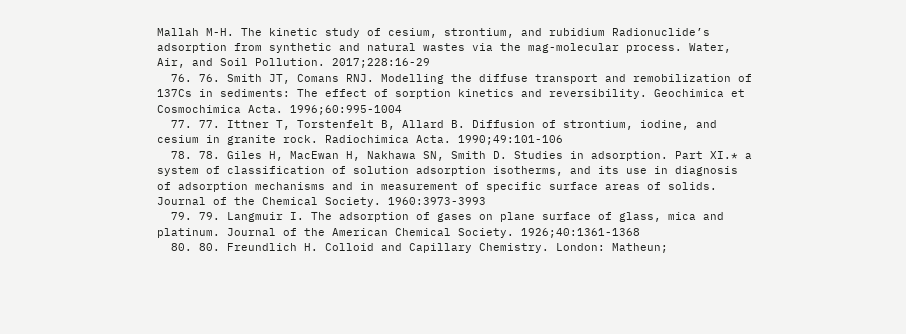Mallah M-H. The kinetic study of cesium, strontium, and rubidium Radionuclide’s adsorption from synthetic and natural wastes via the mag-molecular process. Water, Air, and Soil Pollution. 2017;228:16-29
  76. 76. Smith JT, Comans RNJ. Modelling the diffuse transport and remobilization of 137Cs in sediments: The effect of sorption kinetics and reversibility. Geochimica et Cosmochimica Acta. 1996;60:995-1004
  77. 77. Ittner T, Torstenfelt B, Allard B. Diffusion of strontium, iodine, and cesium in granite rock. Radiochimica Acta. 1990;49:101-106
  78. 78. Giles H, MacEwan H, Nakhawa SN, Smith D. Studies in adsorption. Part XI.* a system of classification of solution adsorption isotherms, and its use in diagnosis of adsorption mechanisms and in measurement of specific surface areas of solids. Journal of the Chemical Society. 1960:3973-3993
  79. 79. Langmuir I. The adsorption of gases on plane surface of glass, mica and platinum. Journal of the American Chemical Society. 1926;40:1361-1368
  80. 80. Freundlich H. Colloid and Capillary Chemistry. London: Matheun;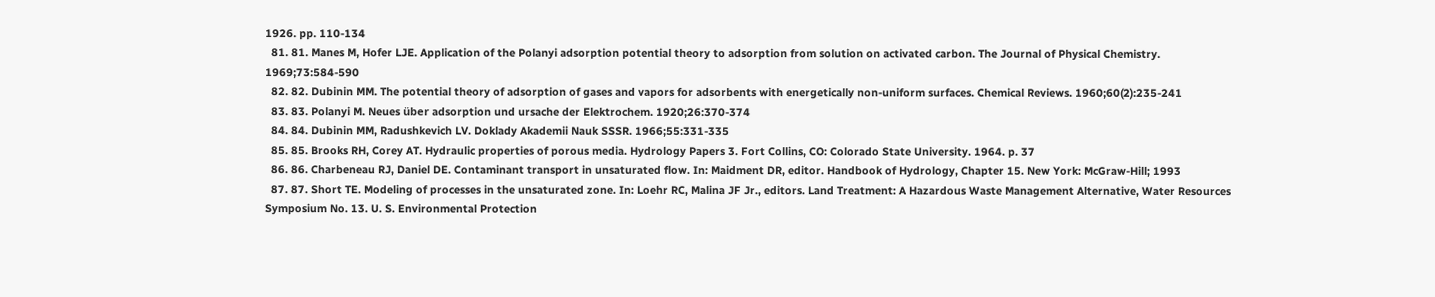1926. pp. 110-134
  81. 81. Manes M, Hofer LJE. Application of the Polanyi adsorption potential theory to adsorption from solution on activated carbon. The Journal of Physical Chemistry. 1969;73:584-590
  82. 82. Dubinin MM. The potential theory of adsorption of gases and vapors for adsorbents with energetically non-uniform surfaces. Chemical Reviews. 1960;60(2):235-241
  83. 83. Polanyi M. Neues über adsorption und ursache der Elektrochem. 1920;26:370-374
  84. 84. Dubinin MM, Radushkevich LV. Doklady Akademii Nauk SSSR. 1966;55:331-335
  85. 85. Brooks RH, Corey AT. Hydraulic properties of porous media. Hydrology Papers 3. Fort Collins, CO: Colorado State University. 1964. p. 37
  86. 86. Charbeneau RJ, Daniel DE. Contaminant transport in unsaturated flow. In: Maidment DR, editor. Handbook of Hydrology, Chapter 15. New York: McGraw-Hill; 1993
  87. 87. Short TE. Modeling of processes in the unsaturated zone. In: Loehr RC, Malina JF Jr., editors. Land Treatment: A Hazardous Waste Management Alternative, Water Resources Symposium No. 13. U. S. Environmental Protection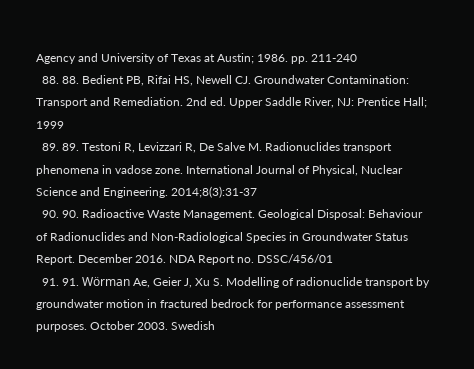Agency and University of Texas at Austin; 1986. pp. 211-240
  88. 88. Bedient PB, Rifai HS, Newell CJ. Groundwater Contamination: Transport and Remediation. 2nd ed. Upper Saddle River, NJ: Prentice Hall; 1999
  89. 89. Testoni R, Levizzari R, De Salve M. Radionuclides transport phenomena in vadose zone. International Journal of Physical, Nuclear Science and Engineering. 2014;8(3):31-37
  90. 90. Radioactive Waste Management. Geological Disposal: Behaviour of Radionuclides and Non-Radiological Species in Groundwater Status Report. December 2016. NDA Report no. DSSC/456/01
  91. 91. Wörman Ae, Geier J, Xu S. Modelling of radionuclide transport by groundwater motion in fractured bedrock for performance assessment purposes. October 2003. Swedish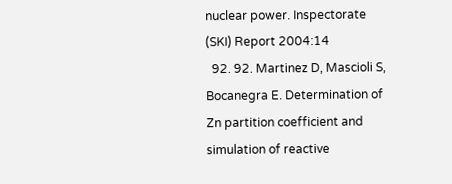nuclear power. Inspectorate (SKI) Report 2004:14
  92. 92. Martinez D, Mascioli S, Bocanegra E. Determination of Zn partition coefficient and simulation of reactive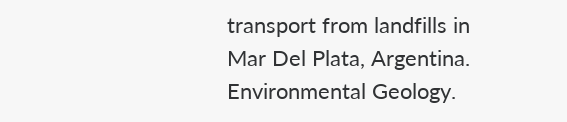transport from landfills in Mar Del Plata, Argentina. Environmental Geology.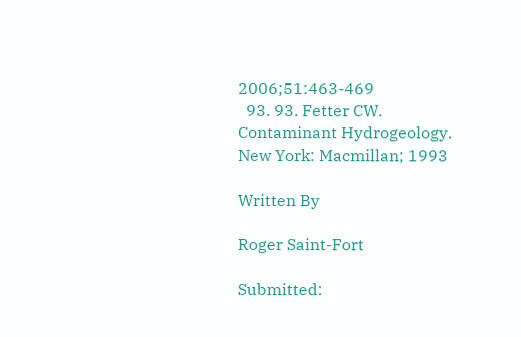2006;51:463-469
  93. 93. Fetter CW. Contaminant Hydrogeology. New York: Macmillan; 1993

Written By

Roger Saint-Fort

Submitted: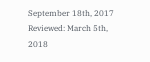September 18th, 2017 Reviewed: March 5th, 2018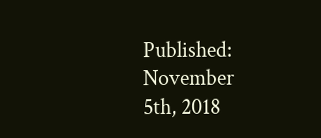Published: November 5th, 2018